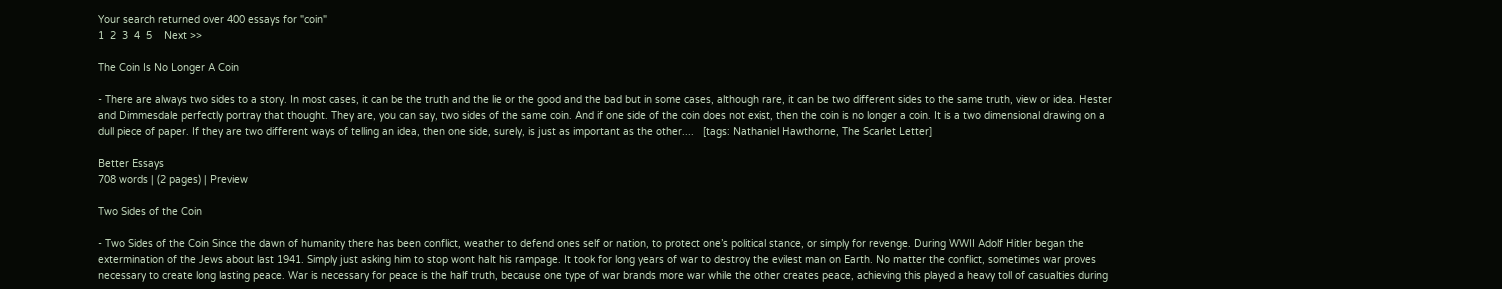Your search returned over 400 essays for "coin"
1  2  3  4  5    Next >>

The Coin Is No Longer A Coin

- There are always two sides to a story. In most cases, it can be the truth and the lie or the good and the bad but in some cases, although rare, it can be two different sides to the same truth, view or idea. Hester and Dimmesdale perfectly portray that thought. They are, you can say, two sides of the same coin. And if one side of the coin does not exist, then the coin is no longer a coin. It is a two dimensional drawing on a dull piece of paper. If they are two different ways of telling an idea, then one side, surely, is just as important as the other....   [tags: Nathaniel Hawthorne, The Scarlet Letter]

Better Essays
708 words | (2 pages) | Preview

Two Sides of the Coin

- Two Sides of the Coin Since the dawn of humanity there has been conflict, weather to defend ones self or nation, to protect one’s political stance, or simply for revenge. During WWII Adolf Hitler began the extermination of the Jews about last 1941. Simply just asking him to stop wont halt his rampage. It took for long years of war to destroy the evilest man on Earth. No matter the conflict, sometimes war proves necessary to create long lasting peace. War is necessary for peace is the half truth, because one type of war brands more war while the other creates peace, achieving this played a heavy toll of casualties during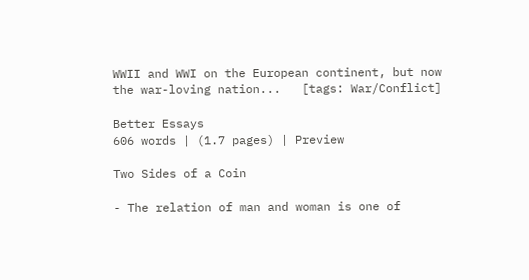WWII and WWI on the European continent, but now the war-loving nation...   [tags: War/Conflict]

Better Essays
606 words | (1.7 pages) | Preview

Two Sides of a Coin

- The relation of man and woman is one of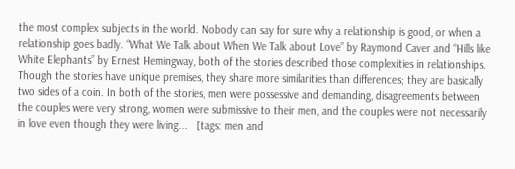the most complex subjects in the world. Nobody can say for sure why a relationship is good, or when a relationship goes badly. “What We Talk about When We Talk about Love” by Raymond Caver and “Hills like White Elephants” by Ernest Hemingway, both of the stories described those complexities in relationships. Though the stories have unique premises, they share more similarities than differences; they are basically two sides of a coin. In both of the stories, men were possessive and demanding, disagreements between the couples were very strong, women were submissive to their men, and the couples were not necessarily in love even though they were living...   [tags: men and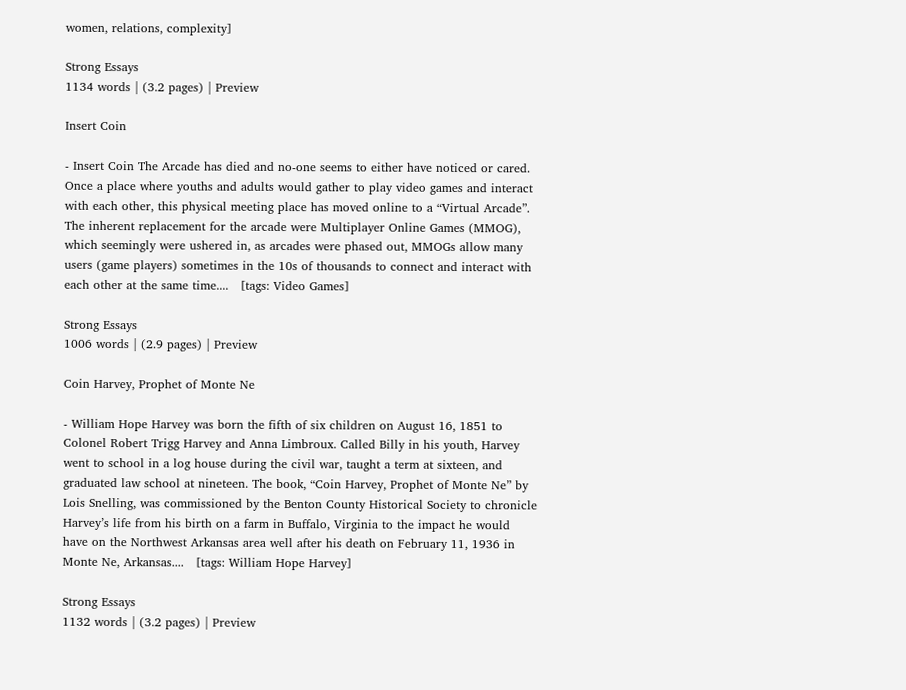women, relations, complexity]

Strong Essays
1134 words | (3.2 pages) | Preview

Insert Coin

- Insert Coin The Arcade has died and no-one seems to either have noticed or cared. Once a place where youths and adults would gather to play video games and interact with each other, this physical meeting place has moved online to a “Virtual Arcade”. The inherent replacement for the arcade were Multiplayer Online Games (MMOG), which seemingly were ushered in, as arcades were phased out, MMOGs allow many users (game players) sometimes in the 10s of thousands to connect and interact with each other at the same time....   [tags: Video Games]

Strong Essays
1006 words | (2.9 pages) | Preview

Coin Harvey, Prophet of Monte Ne

- William Hope Harvey was born the fifth of six children on August 16, 1851 to Colonel Robert Trigg Harvey and Anna Limbroux. Called Billy in his youth, Harvey went to school in a log house during the civil war, taught a term at sixteen, and graduated law school at nineteen. The book, “Coin Harvey, Prophet of Monte Ne” by Lois Snelling, was commissioned by the Benton County Historical Society to chronicle Harvey’s life from his birth on a farm in Buffalo, Virginia to the impact he would have on the Northwest Arkansas area well after his death on February 11, 1936 in Monte Ne, Arkansas....   [tags: William Hope Harvey]

Strong Essays
1132 words | (3.2 pages) | Preview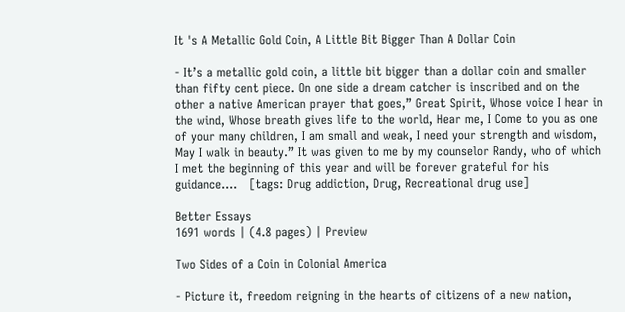It 's A Metallic Gold Coin, A Little Bit Bigger Than A Dollar Coin

- It’s a metallic gold coin, a little bit bigger than a dollar coin and smaller than fifty cent piece. On one side a dream catcher is inscribed and on the other a native American prayer that goes,” Great Spirit, Whose voice I hear in the wind, Whose breath gives life to the world, Hear me, I Come to you as one of your many children, I am small and weak, I need your strength and wisdom, May I walk in beauty.” It was given to me by my counselor Randy, who of which I met the beginning of this year and will be forever grateful for his guidance....   [tags: Drug addiction, Drug, Recreational drug use]

Better Essays
1691 words | (4.8 pages) | Preview

Two Sides of a Coin in Colonial America

- Picture it, freedom reigning in the hearts of citizens of a new nation,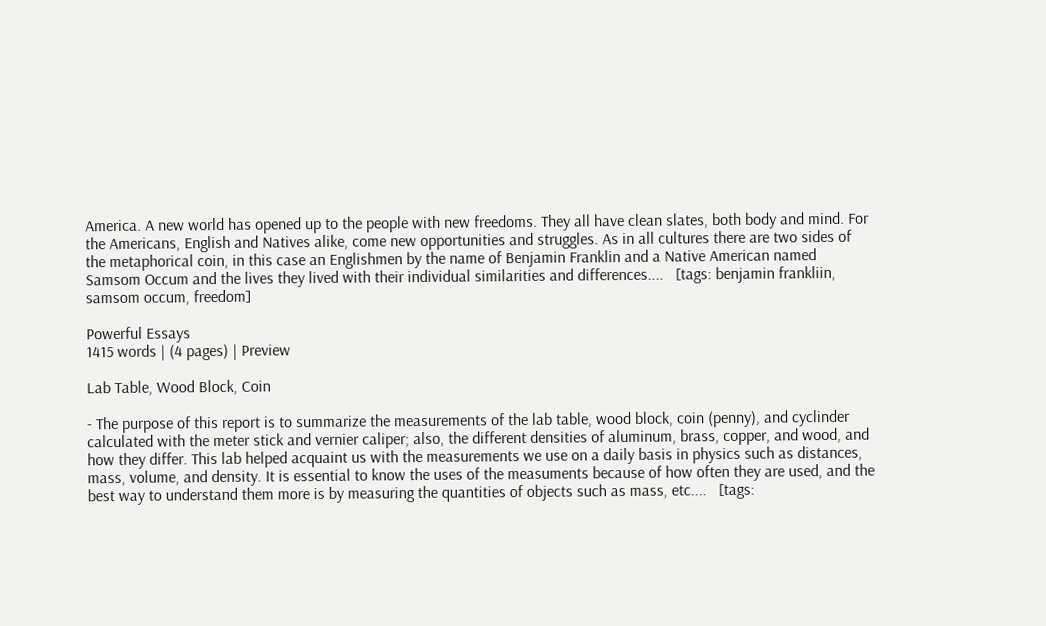America. A new world has opened up to the people with new freedoms. They all have clean slates, both body and mind. For the Americans, English and Natives alike, come new opportunities and struggles. As in all cultures there are two sides of the metaphorical coin, in this case an Englishmen by the name of Benjamin Franklin and a Native American named Samsom Occum and the lives they lived with their individual similarities and differences....   [tags: benjamin frankliin, samsom occum, freedom]

Powerful Essays
1415 words | (4 pages) | Preview

Lab Table, Wood Block, Coin

- The purpose of this report is to summarize the measurements of the lab table, wood block, coin (penny), and cyclinder calculated with the meter stick and vernier caliper; also, the different densities of aluminum, brass, copper, and wood, and how they differ. This lab helped acquaint us with the measurements we use on a daily basis in physics such as distances, mass, volume, and density. It is essential to know the uses of the measuments because of how often they are used, and the best way to understand them more is by measuring the quantities of objects such as mass, etc....   [tags: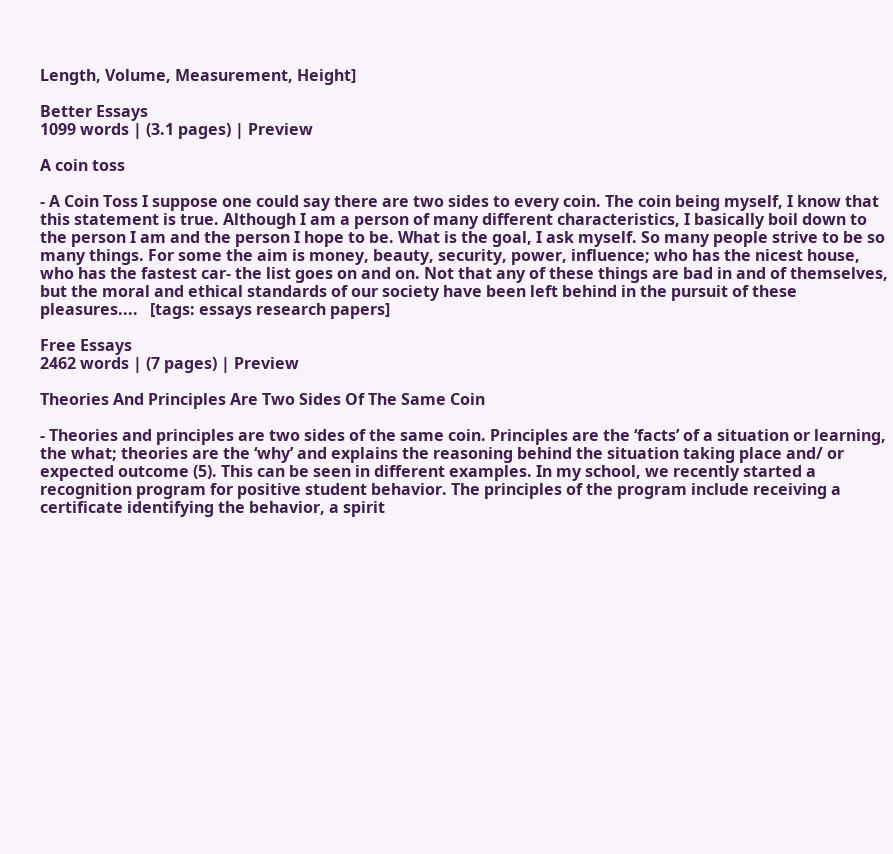Length, Volume, Measurement, Height]

Better Essays
1099 words | (3.1 pages) | Preview

A coin toss

- A Coin Toss I suppose one could say there are two sides to every coin. The coin being myself, I know that this statement is true. Although I am a person of many different characteristics, I basically boil down to the person I am and the person I hope to be. What is the goal, I ask myself. So many people strive to be so many things. For some the aim is money, beauty, security, power, influence; who has the nicest house, who has the fastest car- the list goes on and on. Not that any of these things are bad in and of themselves, but the moral and ethical standards of our society have been left behind in the pursuit of these pleasures....   [tags: essays research papers]

Free Essays
2462 words | (7 pages) | Preview

Theories And Principles Are Two Sides Of The Same Coin

- Theories and principles are two sides of the same coin. Principles are the ‘facts’ of a situation or learning, the what; theories are the ‘why’ and explains the reasoning behind the situation taking place and/ or expected outcome (5). This can be seen in different examples. In my school, we recently started a recognition program for positive student behavior. The principles of the program include receiving a certificate identifying the behavior, a spirit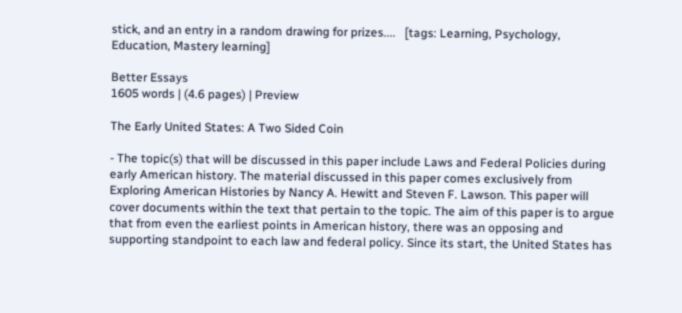stick, and an entry in a random drawing for prizes....   [tags: Learning, Psychology, Education, Mastery learning]

Better Essays
1605 words | (4.6 pages) | Preview

The Early United States: A Two Sided Coin

- The topic(s) that will be discussed in this paper include Laws and Federal Policies during early American history. The material discussed in this paper comes exclusively from Exploring American Histories by Nancy A. Hewitt and Steven F. Lawson. This paper will cover documents within the text that pertain to the topic. The aim of this paper is to argue that from even the earliest points in American history, there was an opposing and supporting standpoint to each law and federal policy. Since its start, the United States has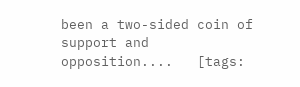been a two-sided coin of support and opposition....   [tags: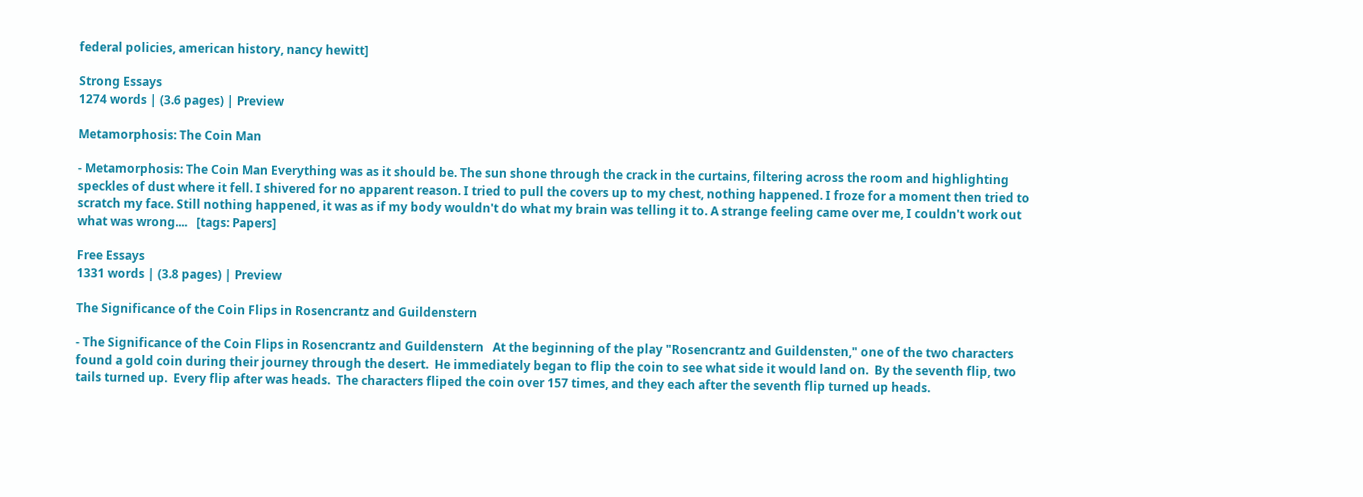federal policies, american history, nancy hewitt]

Strong Essays
1274 words | (3.6 pages) | Preview

Metamorphosis: The Coin Man

- Metamorphosis: The Coin Man Everything was as it should be. The sun shone through the crack in the curtains, filtering across the room and highlighting speckles of dust where it fell. I shivered for no apparent reason. I tried to pull the covers up to my chest, nothing happened. I froze for a moment then tried to scratch my face. Still nothing happened, it was as if my body wouldn't do what my brain was telling it to. A strange feeling came over me, I couldn't work out what was wrong....   [tags: Papers]

Free Essays
1331 words | (3.8 pages) | Preview

The Significance of the Coin Flips in Rosencrantz and Guildenstern

- The Significance of the Coin Flips in Rosencrantz and Guildenstern   At the beginning of the play "Rosencrantz and Guildensten," one of the two characters found a gold coin during their journey through the desert.  He immediately began to flip the coin to see what side it would land on.  By the seventh flip, two tails turned up.  Every flip after was heads.  The characters fliped the coin over 157 times, and they each after the seventh flip turned up heads.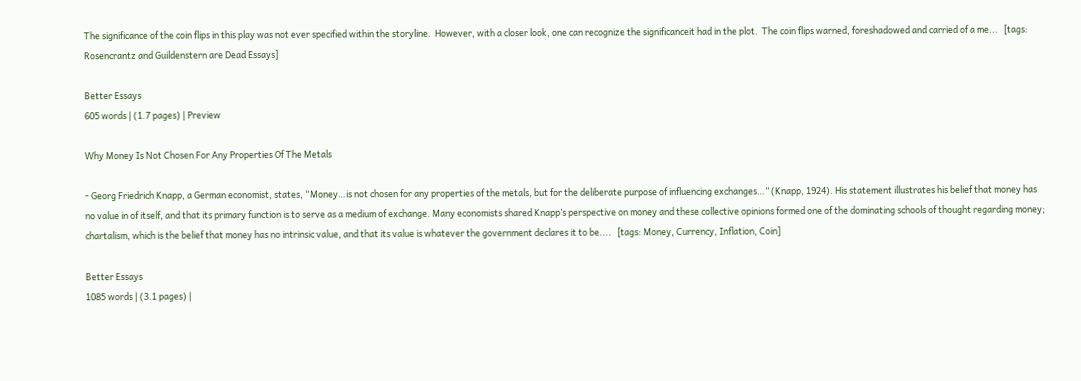The significance of the coin flips in this play was not ever specified within the storyline.  However, with a closer look, one can recognize the significanceit had in the plot.  The coin flips warned, foreshadowed and carried of a me...   [tags: Rosencrantz and Guildenstern are Dead Essays]

Better Essays
605 words | (1.7 pages) | Preview

Why Money Is Not Chosen For Any Properties Of The Metals

- Georg Friedrich Knapp, a German economist, states, “Money…is not chosen for any properties of the metals, but for the deliberate purpose of influencing exchanges…” (Knapp, 1924). His statement illustrates his belief that money has no value in of itself, and that its primary function is to serve as a medium of exchange. Many economists shared Knapp’s perspective on money and these collective opinions formed one of the dominating schools of thought regarding money; chartalism, which is the belief that money has no intrinsic value, and that its value is whatever the government declares it to be....   [tags: Money, Currency, Inflation, Coin]

Better Essays
1085 words | (3.1 pages) |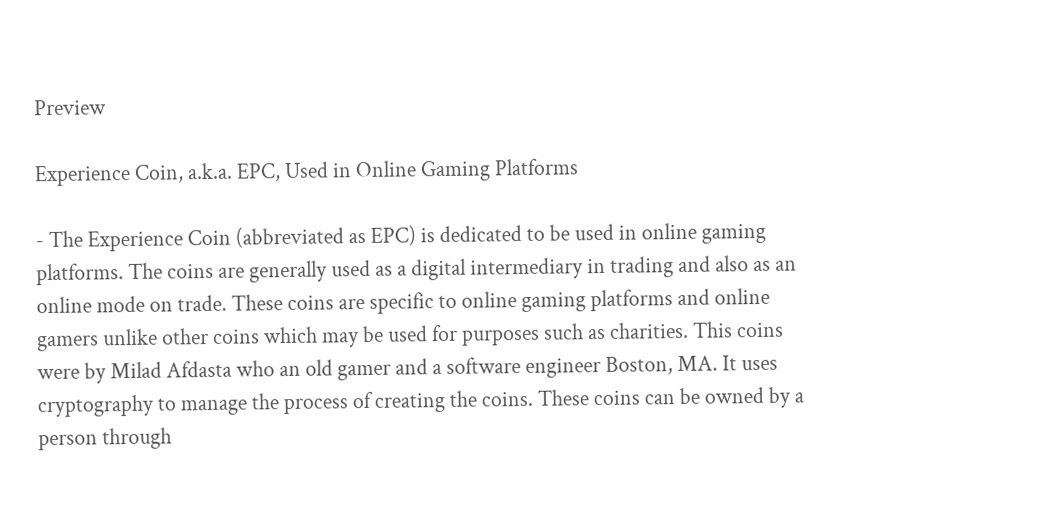Preview

Experience Coin, a.k.a. EPC, Used in Online Gaming Platforms

- The Experience Coin (abbreviated as EPC) is dedicated to be used in online gaming platforms. The coins are generally used as a digital intermediary in trading and also as an online mode on trade. These coins are specific to online gaming platforms and online gamers unlike other coins which may be used for purposes such as charities. This coins were by Milad Afdasta who an old gamer and a software engineer Boston, MA. It uses cryptography to manage the process of creating the coins. These coins can be owned by a person through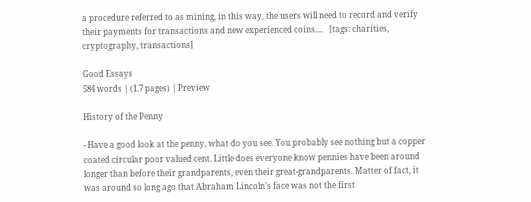a procedure referred to as mining, in this way, the users will need to record and verify their payments for transactions and new experienced coins....   [tags: charities, cryptography, transactions]

Good Essays
584 words | (1.7 pages) | Preview

History of the Penny

- Have a good look at the penny, what do you see. You probably see nothing but a copper coated circular poor valued cent. Little does everyone know pennies have been around longer than before their grandparents, even their great-grandparents. Matter of fact, it was around so long ago that Abraham Lincoln’s face was not the first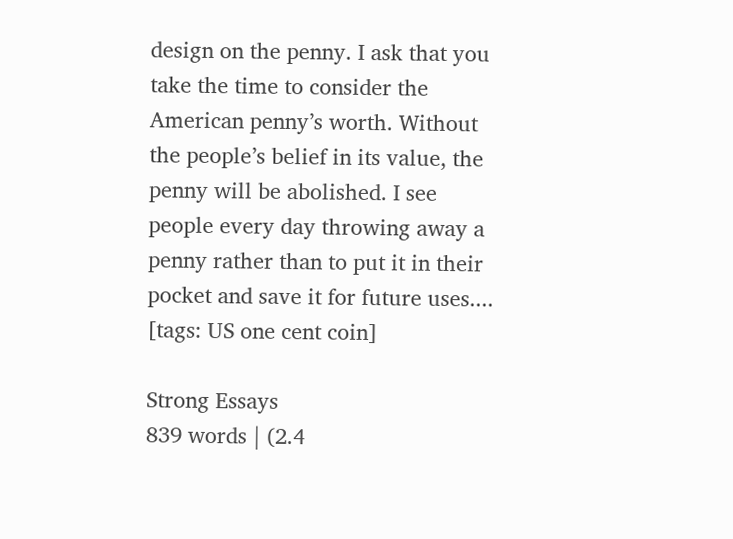design on the penny. I ask that you take the time to consider the American penny’s worth. Without the people’s belief in its value, the penny will be abolished. I see people every day throwing away a penny rather than to put it in their pocket and save it for future uses....   [tags: US one cent coin]

Strong Essays
839 words | (2.4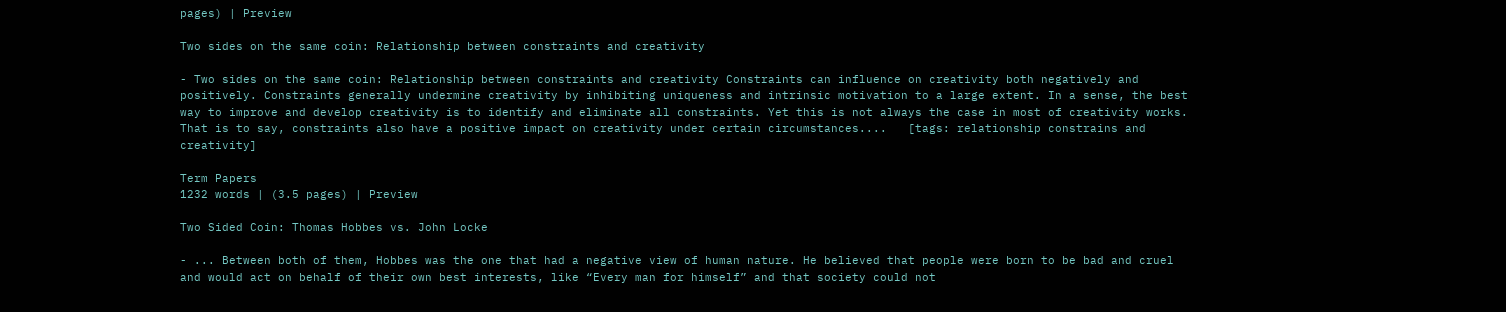pages) | Preview

Two sides on the same coin: Relationship between constraints and creativity

- Two sides on the same coin: Relationship between constraints and creativity Constraints can influence on creativity both negatively and positively. Constraints generally undermine creativity by inhibiting uniqueness and intrinsic motivation to a large extent. In a sense, the best way to improve and develop creativity is to identify and eliminate all constraints. Yet this is not always the case in most of creativity works. That is to say, constraints also have a positive impact on creativity under certain circumstances....   [tags: relationship constrains and creativity]

Term Papers
1232 words | (3.5 pages) | Preview

Two Sided Coin: Thomas Hobbes vs. John Locke

- ... Between both of them, Hobbes was the one that had a negative view of human nature. He believed that people were born to be bad and cruel and would act on behalf of their own best interests, like “Every man for himself” and that society could not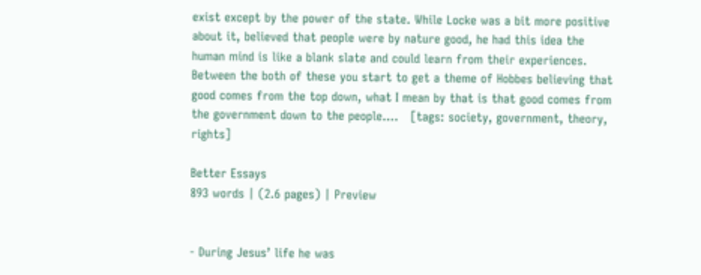exist except by the power of the state. While Locke was a bit more positive about it, believed that people were by nature good, he had this idea the human mind is like a blank slate and could learn from their experiences. Between the both of these you start to get a theme of Hobbes believing that good comes from the top down, what I mean by that is that good comes from the government down to the people....   [tags: society, government, theory, rights]

Better Essays
893 words | (2.6 pages) | Preview


- During Jesus’ life he was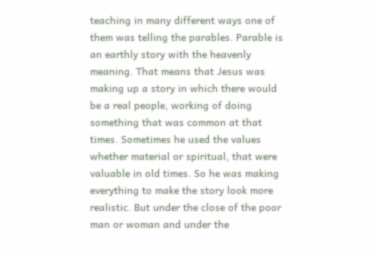teaching in many different ways one of them was telling the parables. Parable is an earthly story with the heavenly meaning. That means that Jesus was making up a story in which there would be a real people, working of doing something that was common at that times. Sometimes he used the values whether material or spiritual, that were valuable in old times. So he was making everything to make the story look more realistic. But under the close of the poor man or woman and under the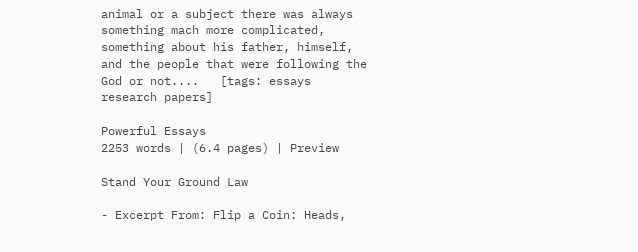animal or a subject there was always something mach more complicated, something about his father, himself, and the people that were following the God or not....   [tags: essays research papers]

Powerful Essays
2253 words | (6.4 pages) | Preview

Stand Your Ground Law

- Excerpt From: Flip a Coin: Heads,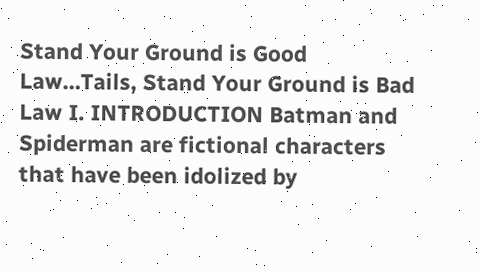Stand Your Ground is Good Law…Tails, Stand Your Ground is Bad Law I. INTRODUCTION Batman and Spiderman are fictional characters that have been idolized by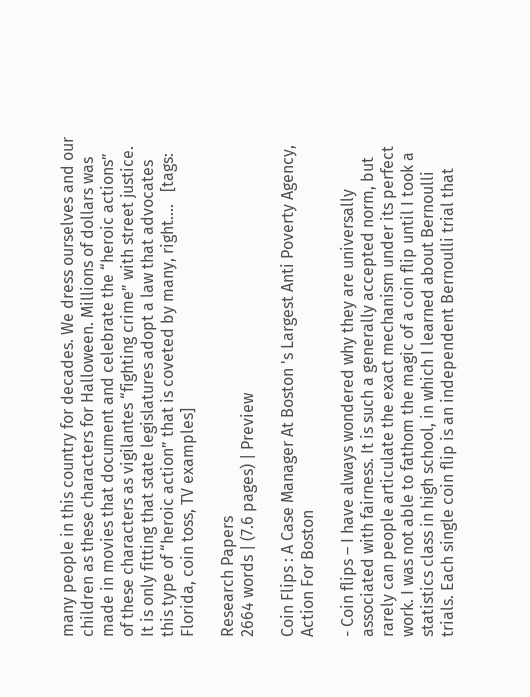many people in this country for decades. We dress ourselves and our children as these characters for Halloween. Millions of dollars was made in movies that document and celebrate the “heroic actions” of these characters as vigilantes “fighting crime” with street justice. It is only fitting that state legislatures adopt a law that advocates this type of “heroic action” that is coveted by many, right....   [tags: Florida, coin toss, TV examples]

Research Papers
2664 words | (7.6 pages) | Preview

Coin Flips : A Case Manager At Boston 's Largest Anti Poverty Agency, Action For Boston

- Coin flips – I have always wondered why they are universally associated with fairness. It is such a generally accepted norm, but rarely can people articulate the exact mechanism under its perfect work. I was not able to fathom the magic of a coin flip until I took a statistics class in high school, in which I learned about Bernoulli trials. Each single coin flip is an independent Bernoulli trial that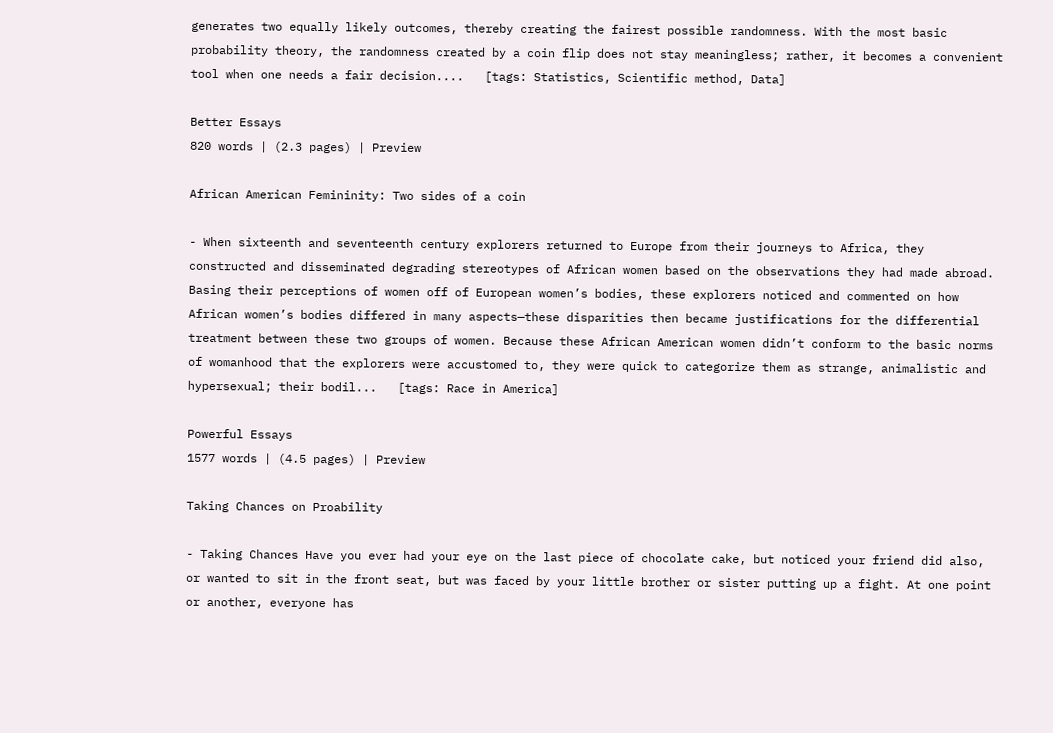generates two equally likely outcomes, thereby creating the fairest possible randomness. With the most basic probability theory, the randomness created by a coin flip does not stay meaningless; rather, it becomes a convenient tool when one needs a fair decision....   [tags: Statistics, Scientific method, Data]

Better Essays
820 words | (2.3 pages) | Preview

African American Femininity: Two sides of a coin

- When sixteenth and seventeenth century explorers returned to Europe from their journeys to Africa, they constructed and disseminated degrading stereotypes of African women based on the observations they had made abroad. Basing their perceptions of women off of European women’s bodies, these explorers noticed and commented on how African women’s bodies differed in many aspects—these disparities then became justifications for the differential treatment between these two groups of women. Because these African American women didn’t conform to the basic norms of womanhood that the explorers were accustomed to, they were quick to categorize them as strange, animalistic and hypersexual; their bodil...   [tags: Race in America]

Powerful Essays
1577 words | (4.5 pages) | Preview

Taking Chances on Proability

- Taking Chances Have you ever had your eye on the last piece of chocolate cake, but noticed your friend did also, or wanted to sit in the front seat, but was faced by your little brother or sister putting up a fight. At one point or another, everyone has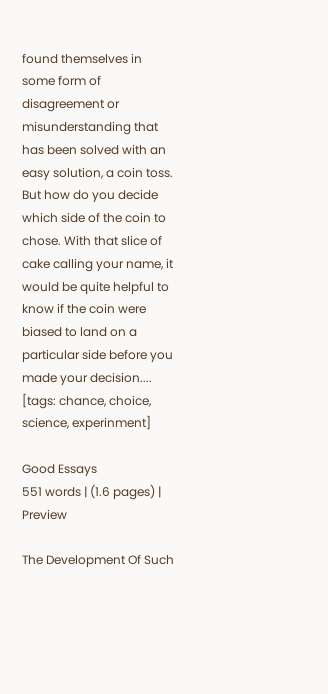found themselves in some form of disagreement or misunderstanding that has been solved with an easy solution, a coin toss. But how do you decide which side of the coin to chose. With that slice of cake calling your name, it would be quite helpful to know if the coin were biased to land on a particular side before you made your decision....   [tags: chance, choice, science, experinment]

Good Essays
551 words | (1.6 pages) | Preview

The Development Of Such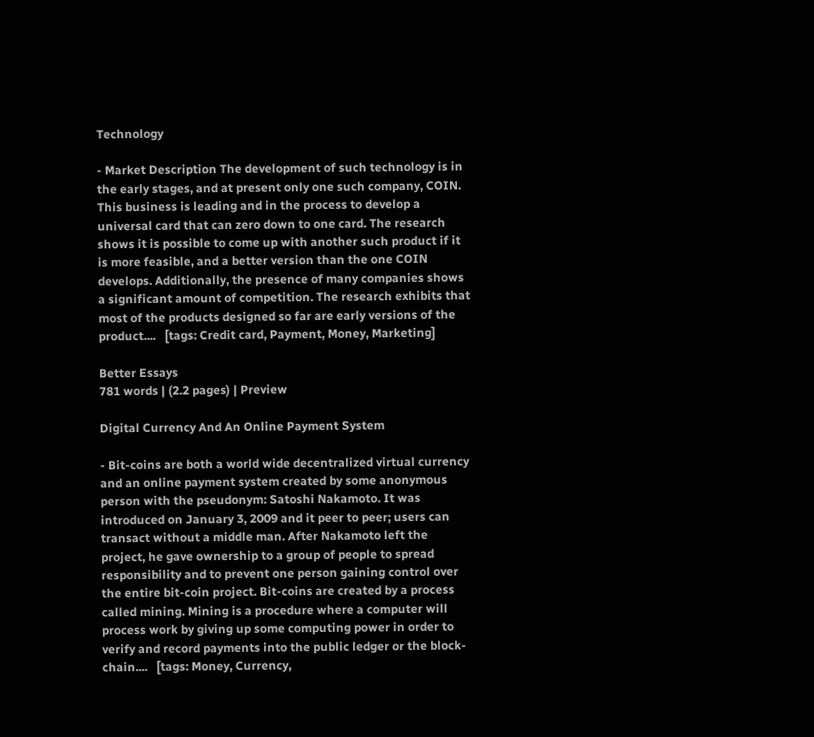Technology

- Market Description The development of such technology is in the early stages, and at present only one such company, COIN. This business is leading and in the process to develop a universal card that can zero down to one card. The research shows it is possible to come up with another such product if it is more feasible, and a better version than the one COIN develops. Additionally, the presence of many companies shows a significant amount of competition. The research exhibits that most of the products designed so far are early versions of the product....   [tags: Credit card, Payment, Money, Marketing]

Better Essays
781 words | (2.2 pages) | Preview

Digital Currency And An Online Payment System

- Bit-coins are both a world wide decentralized virtual currency and an online payment system created by some anonymous person with the pseudonym: Satoshi Nakamoto. It was introduced on January 3, 2009 and it peer to peer; users can transact without a middle man. After Nakamoto left the project, he gave ownership to a group of people to spread responsibility and to prevent one person gaining control over the entire bit-coin project. Bit-coins are created by a process called mining. Mining is a procedure where a computer will process work by giving up some computing power in order to verify and record payments into the public ledger or the block-chain....   [tags: Money, Currency,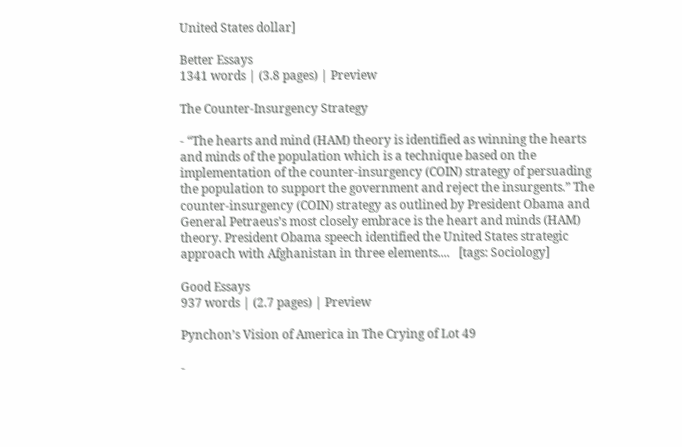United States dollar]

Better Essays
1341 words | (3.8 pages) | Preview

The Counter-Insurgency Strategy

- “The hearts and mind (HAM) theory is identified as winning the hearts and minds of the population which is a technique based on the implementation of the counter-insurgency (COIN) strategy of persuading the population to support the government and reject the insurgents.” The counter-insurgency (COIN) strategy as outlined by President Obama and General Petraeus’s most closely embrace is the heart and minds (HAM) theory. President Obama speech identified the United States strategic approach with Afghanistan in three elements....   [tags: Sociology]

Good Essays
937 words | (2.7 pages) | Preview

Pynchon’s Vision of America in The Crying of Lot 49

-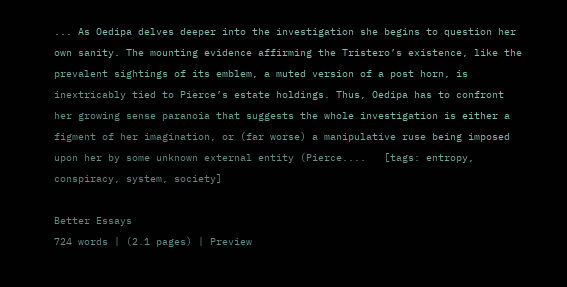... As Oedipa delves deeper into the investigation she begins to question her own sanity. The mounting evidence affirming the Tristero’s existence, like the prevalent sightings of its emblem, a muted version of a post horn, is inextricably tied to Pierce’s estate holdings. Thus, Oedipa has to confront her growing sense paranoia that suggests the whole investigation is either a figment of her imagination, or (far worse) a manipulative ruse being imposed upon her by some unknown external entity (Pierce....   [tags: entropy, conspiracy, system, society]

Better Essays
724 words | (2.1 pages) | Preview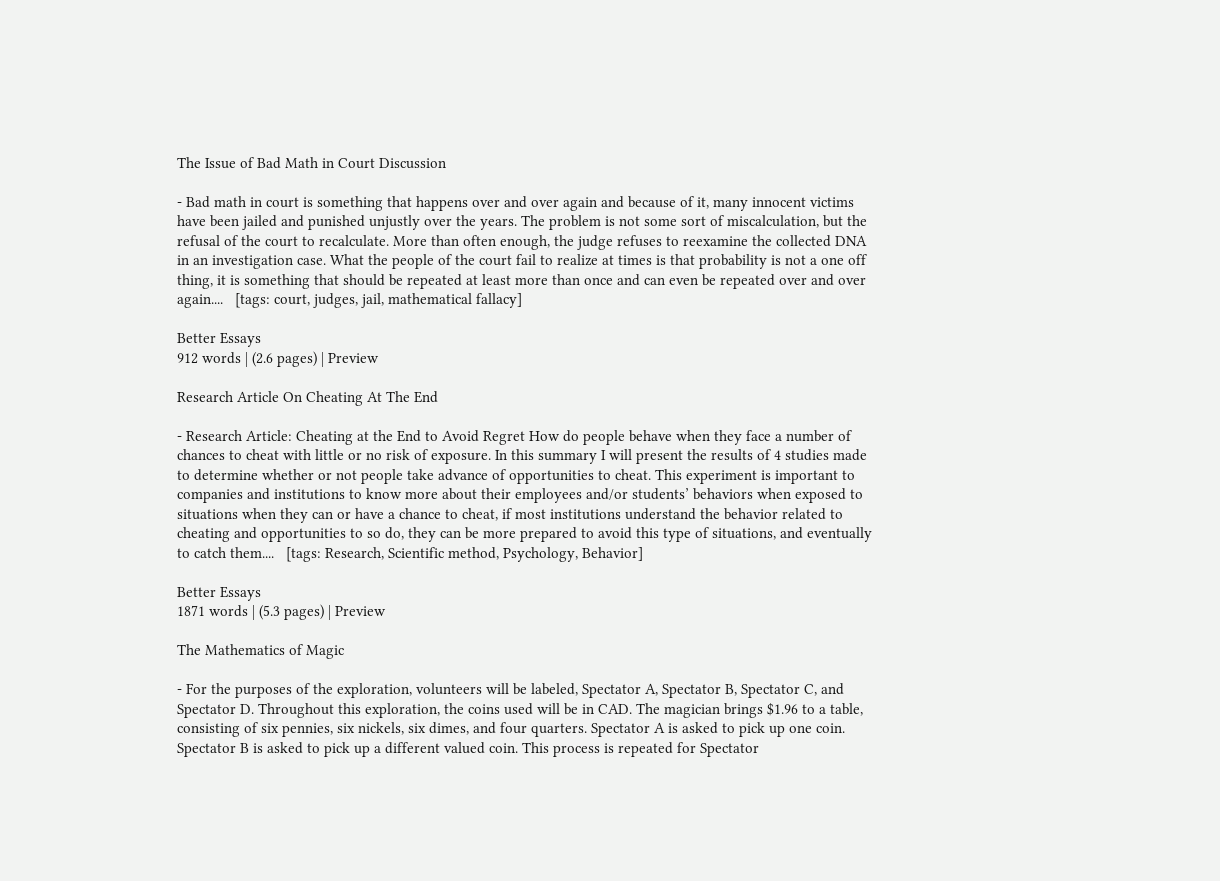The Issue of Bad Math in Court Discussion

- Bad math in court is something that happens over and over again and because of it, many innocent victims have been jailed and punished unjustly over the years. The problem is not some sort of miscalculation, but the refusal of the court to recalculate. More than often enough, the judge refuses to reexamine the collected DNA in an investigation case. What the people of the court fail to realize at times is that probability is not a one off thing, it is something that should be repeated at least more than once and can even be repeated over and over again....   [tags: court, judges, jail, mathematical fallacy]

Better Essays
912 words | (2.6 pages) | Preview

Research Article On Cheating At The End

- Research Article: Cheating at the End to Avoid Regret How do people behave when they face a number of chances to cheat with little or no risk of exposure. In this summary I will present the results of 4 studies made to determine whether or not people take advance of opportunities to cheat. This experiment is important to companies and institutions to know more about their employees and/or students’ behaviors when exposed to situations when they can or have a chance to cheat, if most institutions understand the behavior related to cheating and opportunities to so do, they can be more prepared to avoid this type of situations, and eventually to catch them....   [tags: Research, Scientific method, Psychology, Behavior]

Better Essays
1871 words | (5.3 pages) | Preview

The Mathematics of Magic

- For the purposes of the exploration, volunteers will be labeled, Spectator A, Spectator B, Spectator C, and Spectator D. Throughout this exploration, the coins used will be in CAD. The magician brings $1.96 to a table, consisting of six pennies, six nickels, six dimes, and four quarters. Spectator A is asked to pick up one coin. Spectator B is asked to pick up a different valued coin. This process is repeated for Spectator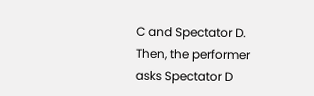C and Spectator D. Then, the performer asks Spectator D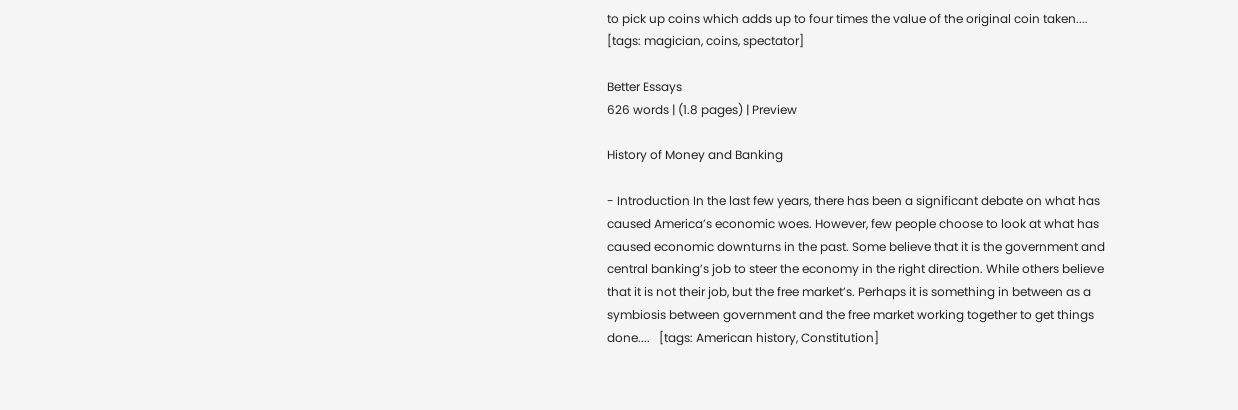to pick up coins which adds up to four times the value of the original coin taken....   [tags: magician, coins, spectator]

Better Essays
626 words | (1.8 pages) | Preview

History of Money and Banking

- Introduction In the last few years, there has been a significant debate on what has caused America’s economic woes. However, few people choose to look at what has caused economic downturns in the past. Some believe that it is the government and central banking’s job to steer the economy in the right direction. While others believe that it is not their job, but the free market’s. Perhaps it is something in between as a symbiosis between government and the free market working together to get things done....   [tags: American history, Constitution]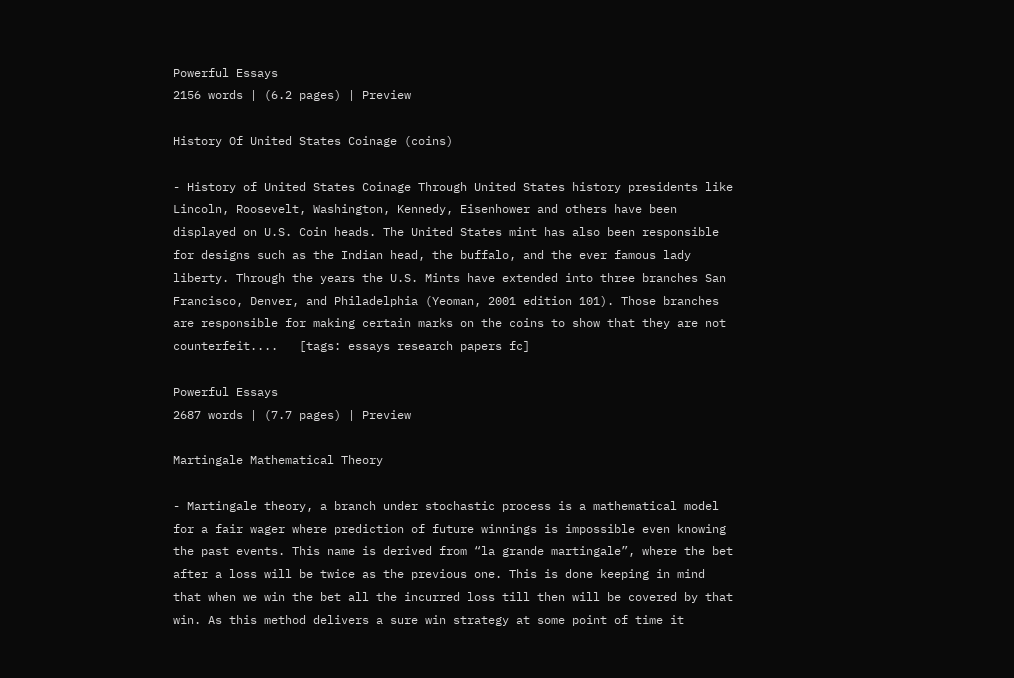Powerful Essays
2156 words | (6.2 pages) | Preview

History Of United States Coinage (coins)

- History of United States Coinage Through United States history presidents like Lincoln, Roosevelt, Washington, Kennedy, Eisenhower and others have been displayed on U.S. Coin heads. The United States mint has also been responsible for designs such as the Indian head, the buffalo, and the ever famous lady liberty. Through the years the U.S. Mints have extended into three branches San Francisco, Denver, and Philadelphia (Yeoman, 2001 edition 101). Those branches are responsible for making certain marks on the coins to show that they are not counterfeit....   [tags: essays research papers fc]

Powerful Essays
2687 words | (7.7 pages) | Preview

Martingale Mathematical Theory

- Martingale theory, a branch under stochastic process is a mathematical model for a fair wager where prediction of future winnings is impossible even knowing the past events. This name is derived from “la grande martingale”, where the bet after a loss will be twice as the previous one. This is done keeping in mind that when we win the bet all the incurred loss till then will be covered by that win. As this method delivers a sure win strategy at some point of time it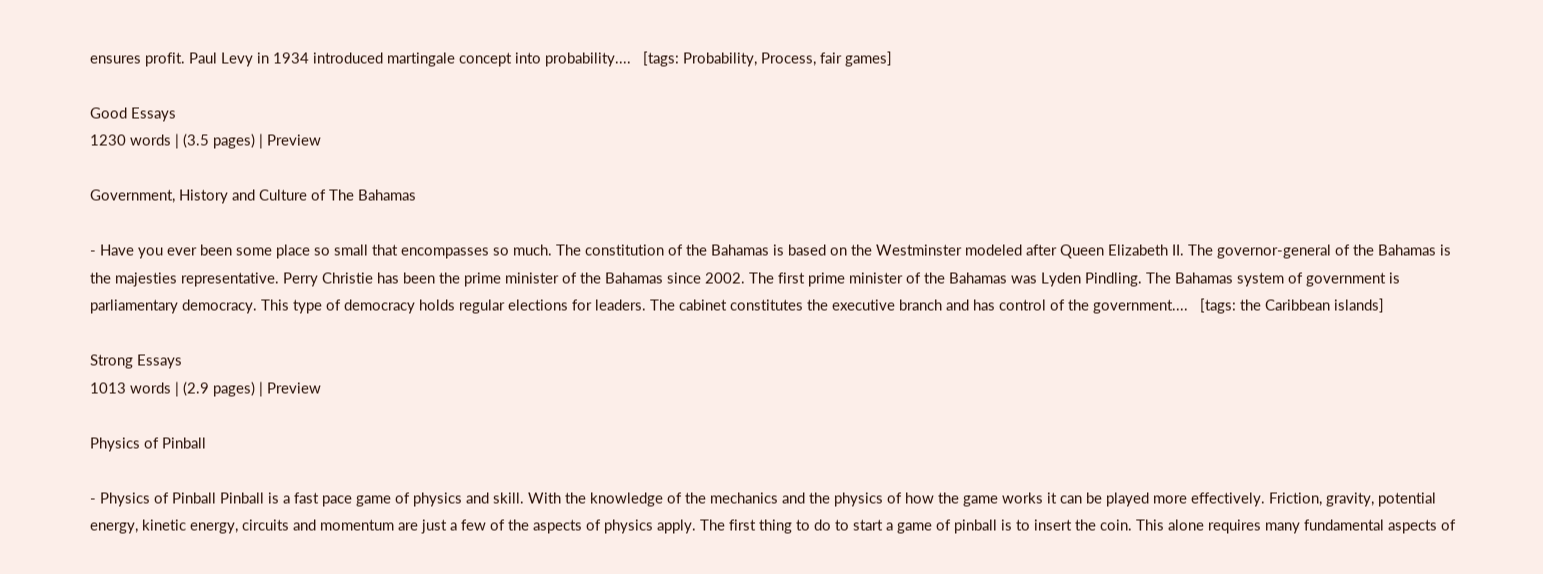ensures profit. Paul Levy in 1934 introduced martingale concept into probability....   [tags: Probability, Process, fair games]

Good Essays
1230 words | (3.5 pages) | Preview

Government, History and Culture of The Bahamas

- Have you ever been some place so small that encompasses so much. The constitution of the Bahamas is based on the Westminster modeled after Queen Elizabeth II. The governor-general of the Bahamas is the majesties representative. Perry Christie has been the prime minister of the Bahamas since 2002. The first prime minister of the Bahamas was Lyden Pindling. The Bahamas system of government is parliamentary democracy. This type of democracy holds regular elections for leaders. The cabinet constitutes the executive branch and has control of the government....   [tags: the Caribbean islands]

Strong Essays
1013 words | (2.9 pages) | Preview

Physics of Pinball

- Physics of Pinball Pinball is a fast pace game of physics and skill. With the knowledge of the mechanics and the physics of how the game works it can be played more effectively. Friction, gravity, potential energy, kinetic energy, circuits and momentum are just a few of the aspects of physics apply. The first thing to do to start a game of pinball is to insert the coin. This alone requires many fundamental aspects of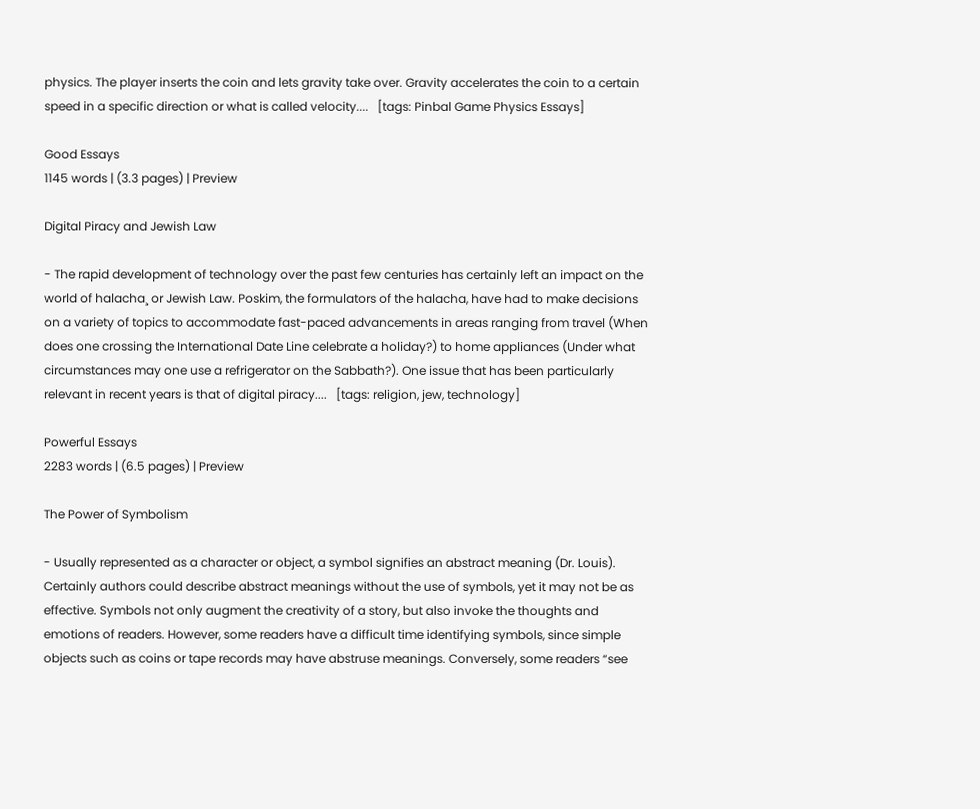physics. The player inserts the coin and lets gravity take over. Gravity accelerates the coin to a certain speed in a specific direction or what is called velocity....   [tags: Pinbal Game Physics Essays]

Good Essays
1145 words | (3.3 pages) | Preview

Digital Piracy and Jewish Law

- The rapid development of technology over the past few centuries has certainly left an impact on the world of halacha¸ or Jewish Law. Poskim, the formulators of the halacha, have had to make decisions on a variety of topics to accommodate fast-paced advancements in areas ranging from travel (When does one crossing the International Date Line celebrate a holiday?) to home appliances (Under what circumstances may one use a refrigerator on the Sabbath?). One issue that has been particularly relevant in recent years is that of digital piracy....   [tags: religion, jew, technology]

Powerful Essays
2283 words | (6.5 pages) | Preview

The Power of Symbolism

- Usually represented as a character or object, a symbol signifies an abstract meaning (Dr. Louis). Certainly authors could describe abstract meanings without the use of symbols, yet it may not be as effective. Symbols not only augment the creativity of a story, but also invoke the thoughts and emotions of readers. However, some readers have a difficult time identifying symbols, since simple objects such as coins or tape records may have abstruse meanings. Conversely, some readers “see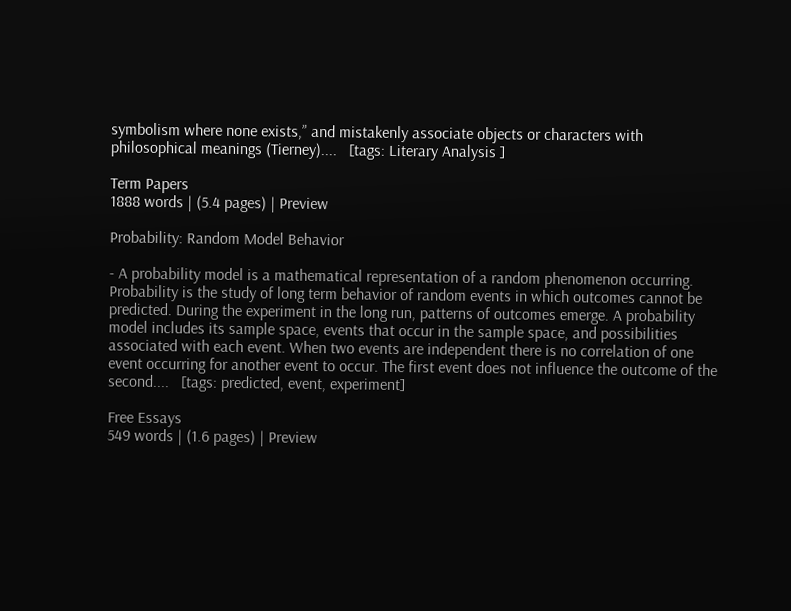symbolism where none exists,” and mistakenly associate objects or characters with philosophical meanings (Tierney)....   [tags: Literary Analysis ]

Term Papers
1888 words | (5.4 pages) | Preview

Probability: Random Model Behavior

- A probability model is a mathematical representation of a random phenomenon occurring. Probability is the study of long term behavior of random events in which outcomes cannot be predicted. During the experiment in the long run, patterns of outcomes emerge. A probability model includes its sample space, events that occur in the sample space, and possibilities associated with each event. When two events are independent there is no correlation of one event occurring for another event to occur. The first event does not influence the outcome of the second....   [tags: predicted, event, experiment]

Free Essays
549 words | (1.6 pages) | Preview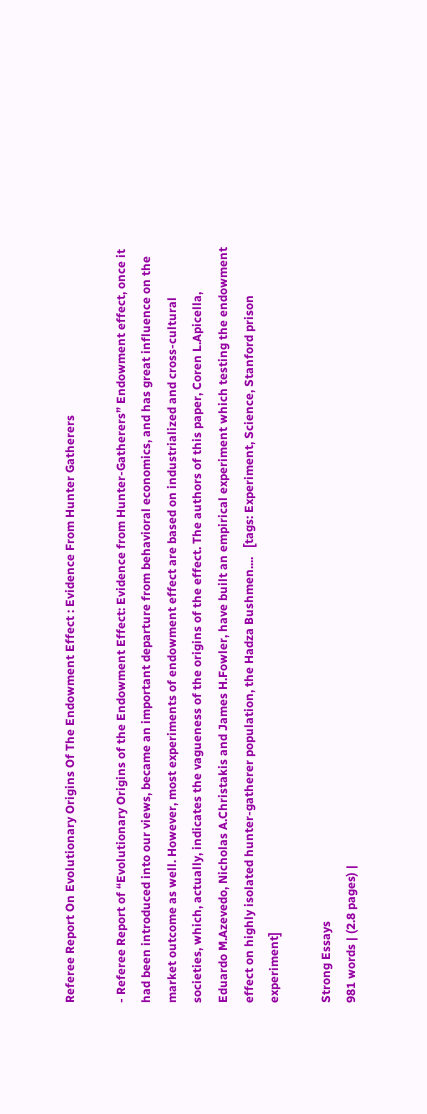Referee Report On Evolutionary Origins Of The Endowment Effect : Evidence From Hunter Gatherers

- Referee Report of “Evolutionary Origins of the Endowment Effect: Evidence from Hunter-Gatherers” Endowment effect, once it had been introduced into our views, became an important departure from behavioral economics, and has great influence on the market outcome as well. However, most experiments of endowment effect are based on industrialized and cross-cultural societies, which, actually, indicates the vagueness of the origins of the effect. The authors of this paper, Coren L.Apicella, Eduardo M.Azevedo, Nicholas A.Christakis and James H.Fowler, have built an empirical experiment which testing the endowment effect on highly isolated hunter-gatherer population, the Hadza Bushmen....   [tags: Experiment, Science, Stanford prison experiment]

Strong Essays
981 words | (2.8 pages) |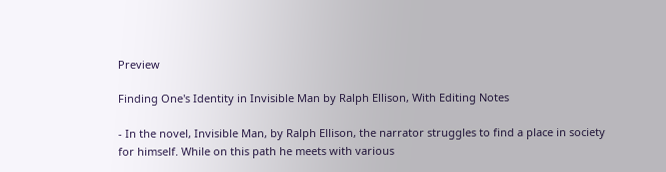Preview

Finding One's Identity in Invisible Man by Ralph Ellison, With Editing Notes

- In the novel, Invisible Man, by Ralph Ellison, the narrator struggles to find a place in society for himself. While on this path he meets with various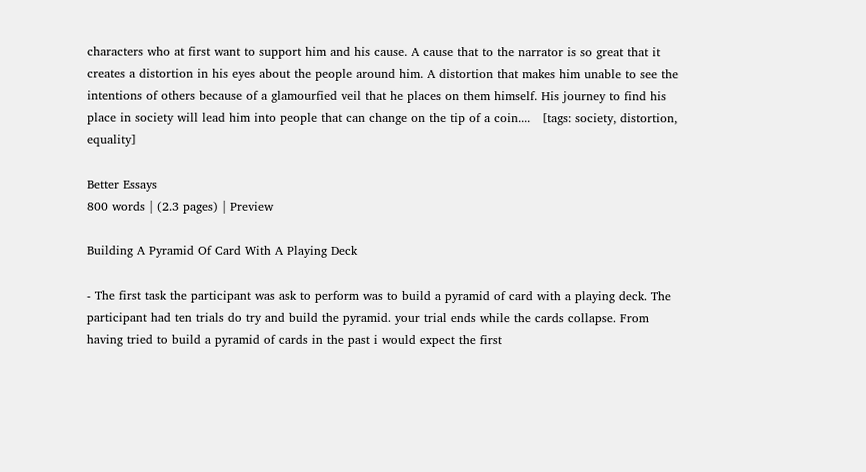characters who at first want to support him and his cause. A cause that to the narrator is so great that it creates a distortion in his eyes about the people around him. A distortion that makes him unable to see the intentions of others because of a glamourfied veil that he places on them himself. His journey to find his place in society will lead him into people that can change on the tip of a coin....   [tags: society, distortion, equality]

Better Essays
800 words | (2.3 pages) | Preview

Building A Pyramid Of Card With A Playing Deck

- The first task the participant was ask to perform was to build a pyramid of card with a playing deck. The participant had ten trials do try and build the pyramid. your trial ends while the cards collapse. From having tried to build a pyramid of cards in the past i would expect the first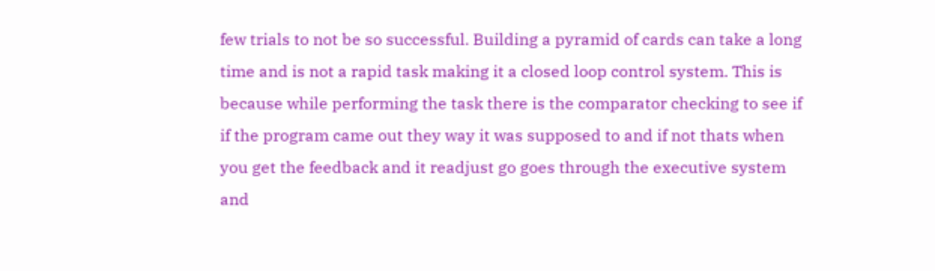few trials to not be so successful. Building a pyramid of cards can take a long time and is not a rapid task making it a closed loop control system. This is because while performing the task there is the comparator checking to see if if the program came out they way it was supposed to and if not thats when you get the feedback and it readjust go goes through the executive system and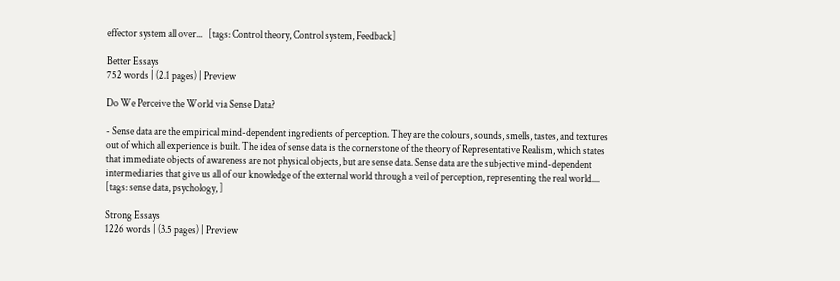effector system all over...   [tags: Control theory, Control system, Feedback]

Better Essays
752 words | (2.1 pages) | Preview

Do We Perceive the World via Sense Data?

- Sense data are the empirical mind-dependent ingredients of perception. They are the colours, sounds, smells, tastes, and textures out of which all experience is built. The idea of sense data is the cornerstone of the theory of Representative Realism, which states that immediate objects of awareness are not physical objects, but are sense data. Sense data are the subjective mind-dependent intermediaries that give us all of our knowledge of the external world through a veil of perception, representing the real world....   [tags: sense data, psychology, ]

Strong Essays
1226 words | (3.5 pages) | Preview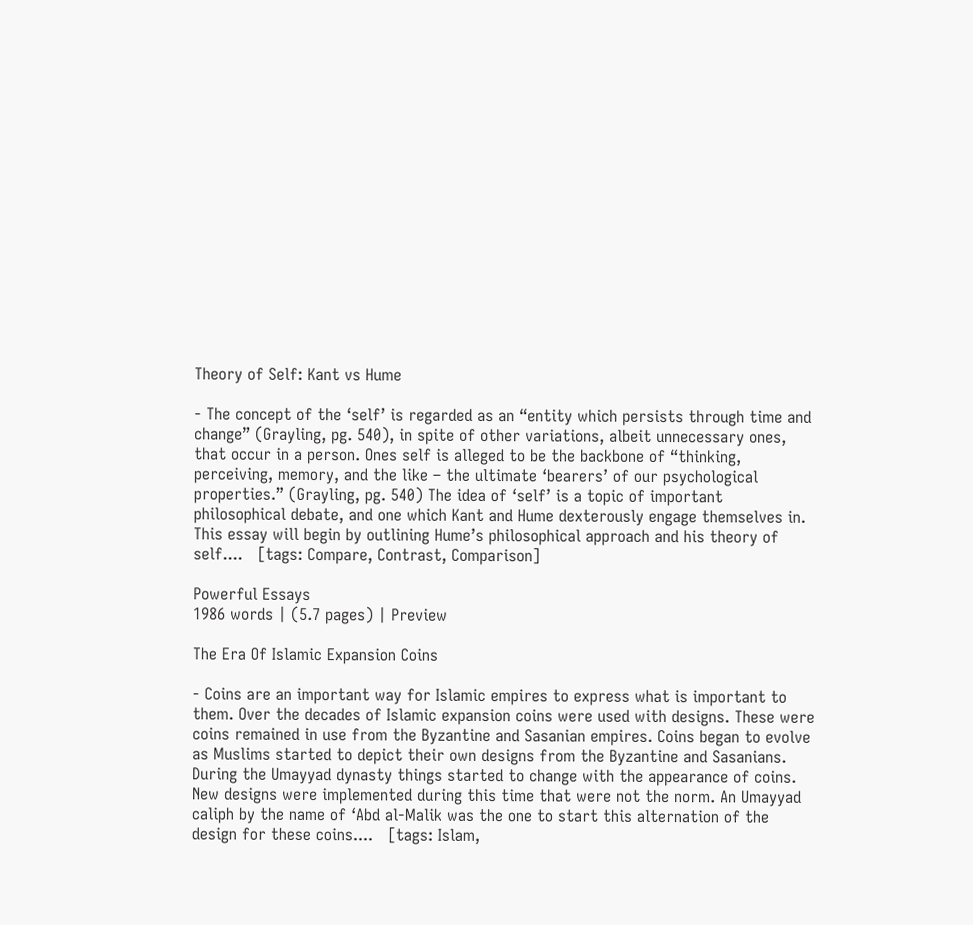Theory of Self: Kant vs Hume

- The concept of the ‘self’ is regarded as an “entity which persists through time and change” (Grayling, pg. 540), in spite of other variations, albeit unnecessary ones, that occur in a person. Ones self is alleged to be the backbone of “thinking, perceiving, memory, and the like – the ultimate ‘bearers’ of our psychological properties.” (Grayling, pg. 540) The idea of ‘self’ is a topic of important philosophical debate, and one which Kant and Hume dexterously engage themselves in. This essay will begin by outlining Hume’s philosophical approach and his theory of self....   [tags: Compare, Contrast, Comparison]

Powerful Essays
1986 words | (5.7 pages) | Preview

The Era Of Islamic Expansion Coins

- Coins are an important way for Islamic empires to express what is important to them. Over the decades of Islamic expansion coins were used with designs. These were coins remained in use from the Byzantine and Sasanian empires. Coins began to evolve as Muslims started to depict their own designs from the Byzantine and Sasanians. During the Umayyad dynasty things started to change with the appearance of coins. New designs were implemented during this time that were not the norm. An Umayyad caliph by the name of ‘Abd al-Malik was the one to start this alternation of the design for these coins....   [tags: Islam,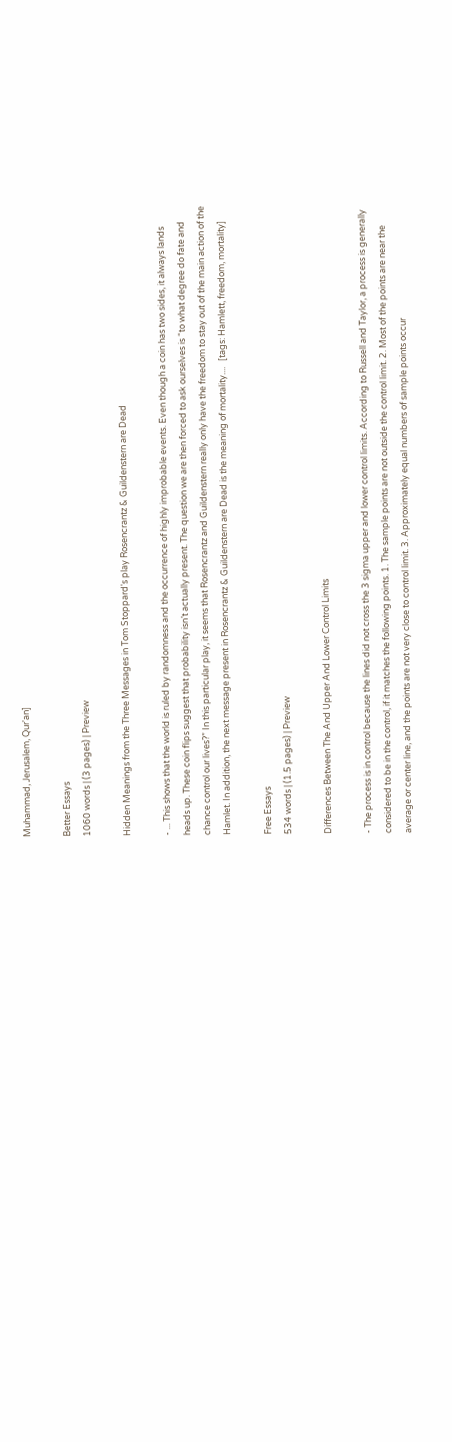Muhammad, Jerusalem, Qur'an]

Better Essays
1060 words | (3 pages) | Preview

Hidden Meanings from the Three Messages in Tom Stoppard's play Rosencrantz & Guildenstern are Dead

- ... This shows that the world is ruled by randomness and the occurrence of highly improbable events. Even though a coin has two sides, it always lands heads up. These coin flips suggest that probability isn’t actually present. The question we are then forced to ask ourselves is “to what degree do fate and chance control our lives?” In this particular play, it seems that Rosencrantz and Guildenstern really only have the freedom to stay out of the main action of the Hamlet. In addition, the next message present in Rosencrantz & Guildenstern are Dead is the meaning of mortality....   [tags: Hamlett, freedom, mortality]

Free Essays
534 words | (1.5 pages) | Preview

Differences Between The And Upper And Lower Control Limits

- The process is in control because the lines did not cross the 3 sigma upper and lower control limits. According to Russell and Taylor, a process is generally considered to be in the control, if it matches the following points. 1. The sample points are not outside the control limit. 2. Most of the points are near the average or center line, and the points are not very close to control limit. 3. Approximately equal numbers of sample points occur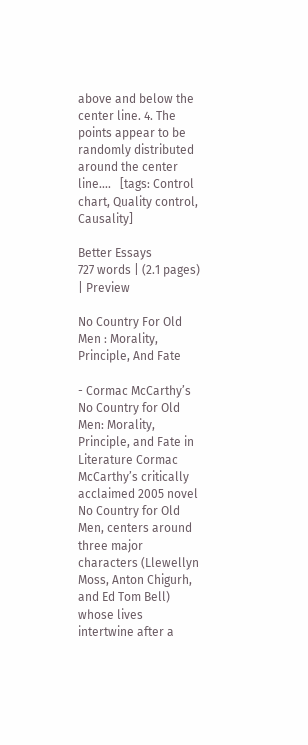above and below the center line. 4. The points appear to be randomly distributed around the center line....   [tags: Control chart, Quality control, Causality]

Better Essays
727 words | (2.1 pages) | Preview

No Country For Old Men : Morality, Principle, And Fate

- Cormac McCarthy’s No Country for Old Men: Morality, Principle, and Fate in Literature Cormac McCarthy’s critically acclaimed 2005 novel No Country for Old Men, centers around three major characters (Llewellyn Moss, Anton Chigurh, and Ed Tom Bell) whose lives intertwine after a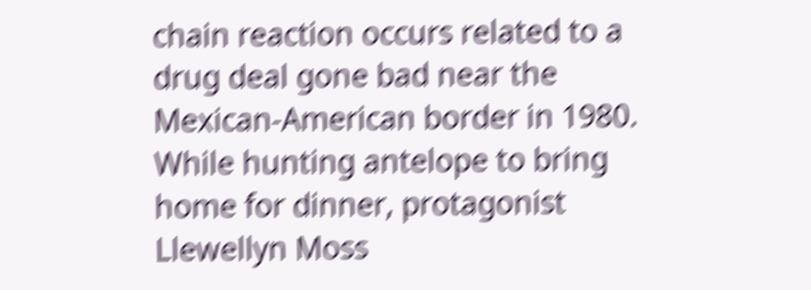chain reaction occurs related to a drug deal gone bad near the Mexican-American border in 1980. While hunting antelope to bring home for dinner, protagonist Llewellyn Moss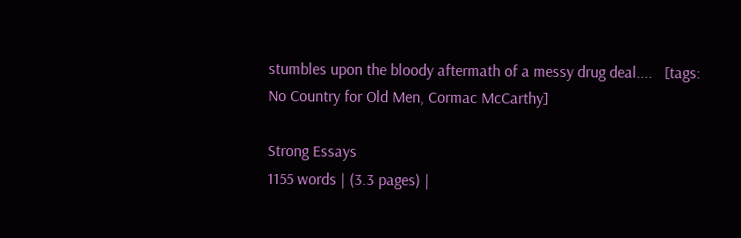stumbles upon the bloody aftermath of a messy drug deal....   [tags: No Country for Old Men, Cormac McCarthy]

Strong Essays
1155 words | (3.3 pages) |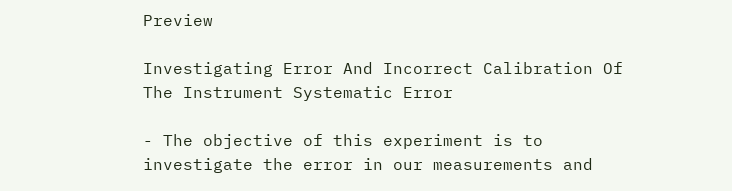Preview

Investigating Error And Incorrect Calibration Of The Instrument Systematic Error

- The objective of this experiment is to investigate the error in our measurements and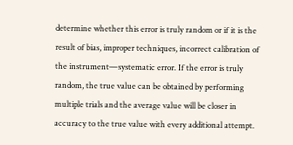determine whether this error is truly random or if it is the result of bias, improper techniques, incorrect calibration of the instrument—systematic error. If the error is truly random, the true value can be obtained by performing multiple trials and the average value will be closer in accuracy to the true value with every additional attempt.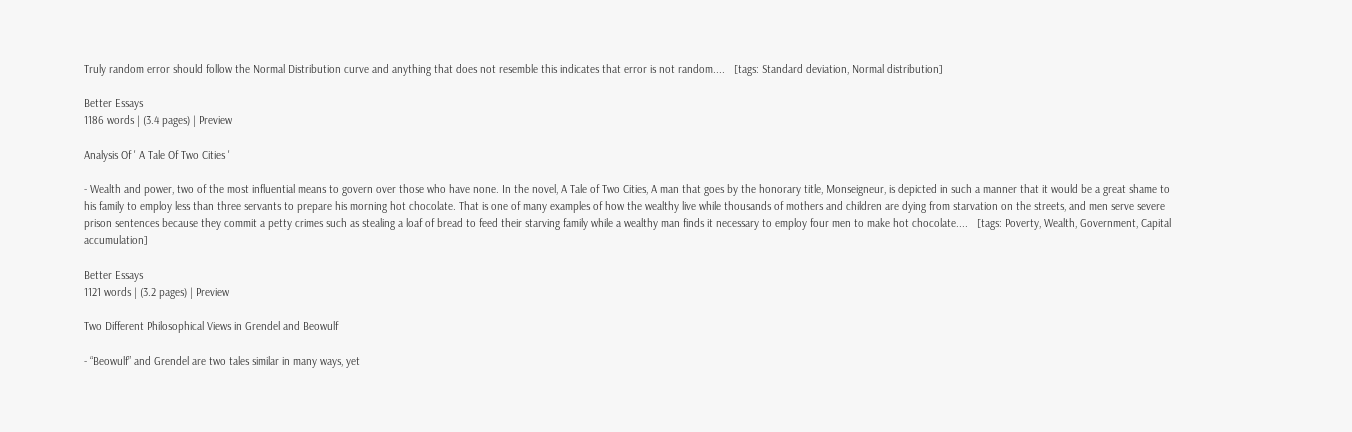Truly random error should follow the Normal Distribution curve and anything that does not resemble this indicates that error is not random....   [tags: Standard deviation, Normal distribution]

Better Essays
1186 words | (3.4 pages) | Preview

Analysis Of ' A Tale Of Two Cities '

- Wealth and power, two of the most influential means to govern over those who have none. In the novel, A Tale of Two Cities, A man that goes by the honorary title, Monseigneur, is depicted in such a manner that it would be a great shame to his family to employ less than three servants to prepare his morning hot chocolate. That is one of many examples of how the wealthy live while thousands of mothers and children are dying from starvation on the streets, and men serve severe prison sentences because they commit a petty crimes such as stealing a loaf of bread to feed their starving family while a wealthy man finds it necessary to employ four men to make hot chocolate....   [tags: Poverty, Wealth, Government, Capital accumulation]

Better Essays
1121 words | (3.2 pages) | Preview

Two Different Philosophical Views in Grendel and Beowulf

- “Beowulf” and Grendel are two tales similar in many ways, yet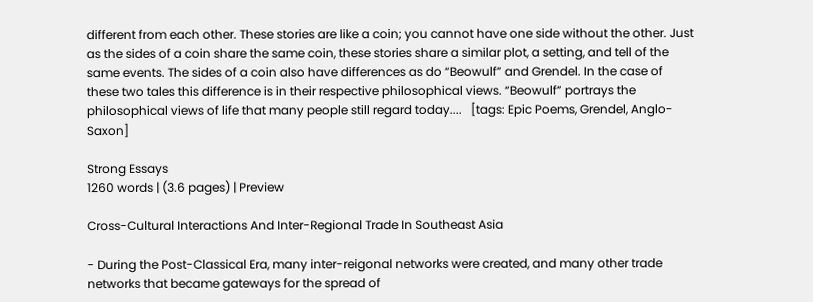different from each other. These stories are like a coin; you cannot have one side without the other. Just as the sides of a coin share the same coin, these stories share a similar plot, a setting, and tell of the same events. The sides of a coin also have differences as do “Beowulf” and Grendel. In the case of these two tales this difference is in their respective philosophical views. “Beowulf” portrays the philosophical views of life that many people still regard today....   [tags: Epic Poems, Grendel, Anglo-Saxon]

Strong Essays
1260 words | (3.6 pages) | Preview

Cross-Cultural Interactions And Inter-Regional Trade In Southeast Asia

- During the Post-Classical Era, many inter-reigonal networks were created, and many other trade networks that became gateways for the spread of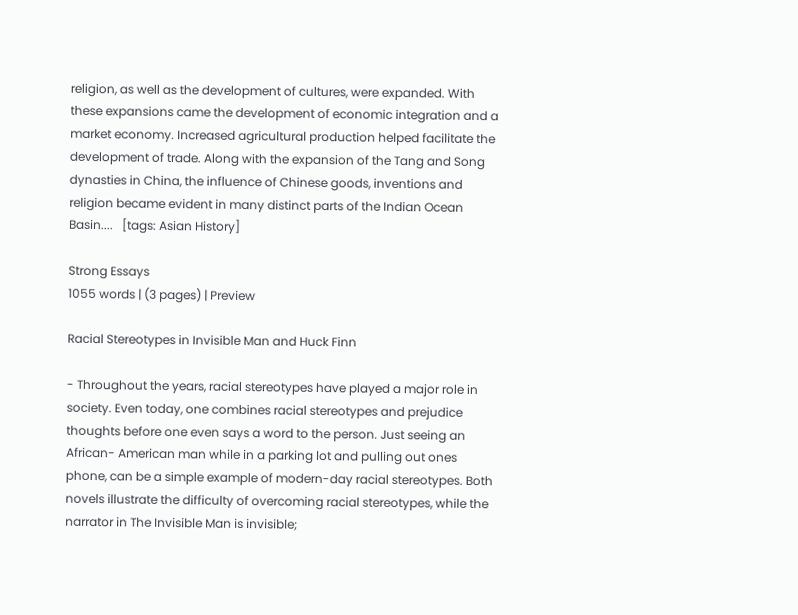religion, as well as the development of cultures, were expanded. With these expansions came the development of economic integration and a market economy. Increased agricultural production helped facilitate the development of trade. Along with the expansion of the Tang and Song dynasties in China, the influence of Chinese goods, inventions and religion became evident in many distinct parts of the Indian Ocean Basin....   [tags: Asian History]

Strong Essays
1055 words | (3 pages) | Preview

Racial Stereotypes in Invisible Man and Huck Finn

- Throughout the years, racial stereotypes have played a major role in society. Even today, one combines racial stereotypes and prejudice thoughts before one even says a word to the person. Just seeing an African- American man while in a parking lot and pulling out ones phone, can be a simple example of modern-day racial stereotypes. Both novels illustrate the difficulty of overcoming racial stereotypes, while the narrator in The Invisible Man is invisible;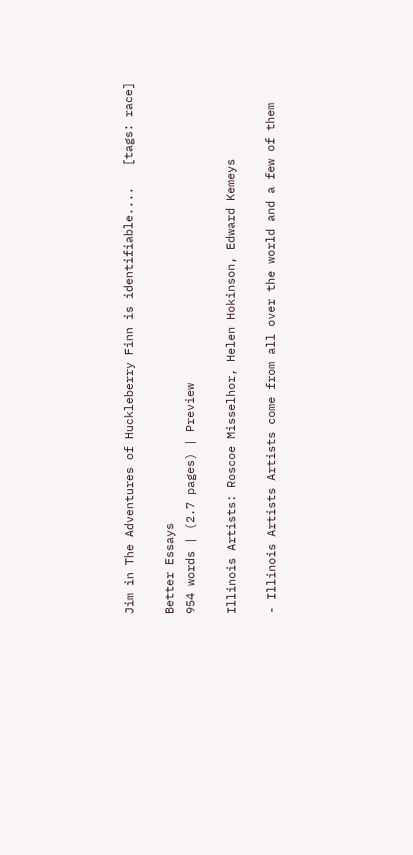Jim in The Adventures of Huckleberry Finn is identifiable....   [tags: race]

Better Essays
954 words | (2.7 pages) | Preview

Illinois Artists: Roscoe Misselhor, Helen Hokinson, Edward Kemeys

- Illinois Artists Artists come from all over the world and a few of them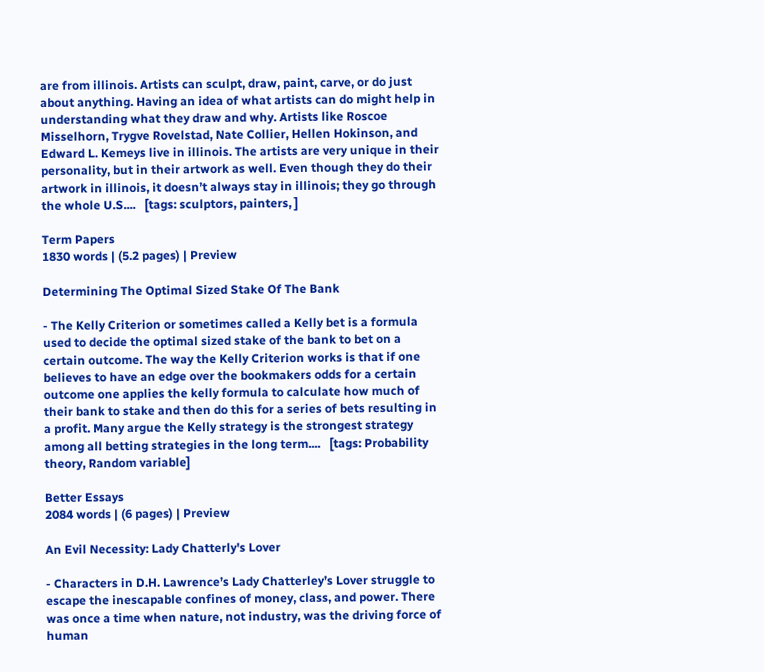are from illinois. Artists can sculpt, draw, paint, carve, or do just about anything. Having an idea of what artists can do might help in understanding what they draw and why. Artists like Roscoe Misselhorn, Trygve Rovelstad, Nate Collier, Hellen Hokinson, and Edward L. Kemeys live in illinois. The artists are very unique in their personality, but in their artwork as well. Even though they do their artwork in illinois, it doesn’t always stay in illinois; they go through the whole U.S....   [tags: sculptors, painters, ]

Term Papers
1830 words | (5.2 pages) | Preview

Determining The Optimal Sized Stake Of The Bank

- The Kelly Criterion or sometimes called a Kelly bet is a formula used to decide the optimal sized stake of the bank to bet on a certain outcome. The way the Kelly Criterion works is that if one believes to have an edge over the bookmakers odds for a certain outcome one applies the kelly formula to calculate how much of their bank to stake and then do this for a series of bets resulting in a profit. Many argue the Kelly strategy is the strongest strategy among all betting strategies in the long term....   [tags: Probability theory, Random variable]

Better Essays
2084 words | (6 pages) | Preview

An Evil Necessity: Lady Chatterly's Lover

- Characters in D.H. Lawrence’s Lady Chatterley’s Lover struggle to escape the inescapable confines of money, class, and power. There was once a time when nature, not industry, was the driving force of human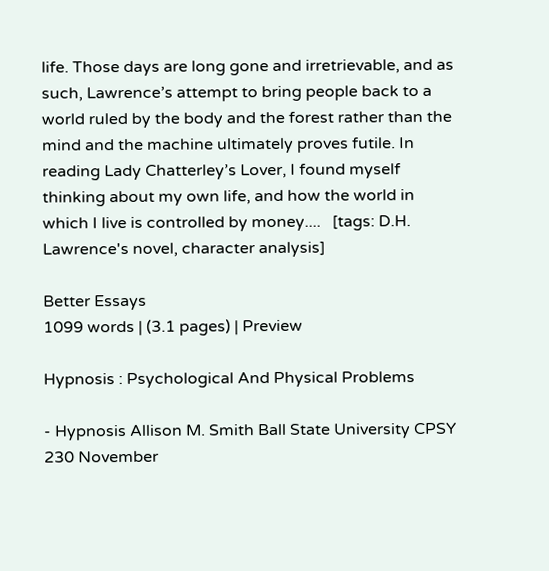life. Those days are long gone and irretrievable, and as such, Lawrence’s attempt to bring people back to a world ruled by the body and the forest rather than the mind and the machine ultimately proves futile. In reading Lady Chatterley’s Lover, I found myself thinking about my own life, and how the world in which I live is controlled by money....   [tags: D.H. Lawrence's novel, character analysis]

Better Essays
1099 words | (3.1 pages) | Preview

Hypnosis : Psychological And Physical Problems

- Hypnosis Allison M. Smith Ball State University CPSY 230 November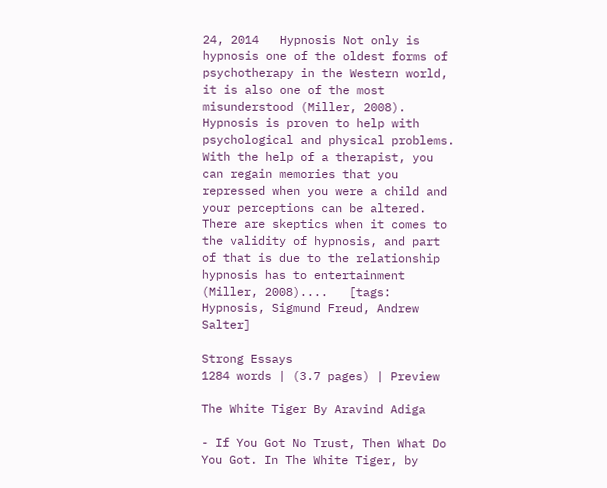24, 2014   Hypnosis Not only is hypnosis one of the oldest forms of psychotherapy in the Western world, it is also one of the most misunderstood (Miller, 2008). Hypnosis is proven to help with psychological and physical problems. With the help of a therapist, you can regain memories that you repressed when you were a child and your perceptions can be altered. There are skeptics when it comes to the validity of hypnosis, and part of that is due to the relationship hypnosis has to entertainment (Miller, 2008)....   [tags: Hypnosis, Sigmund Freud, Andrew Salter]

Strong Essays
1284 words | (3.7 pages) | Preview

The White Tiger By Aravind Adiga

- If You Got No Trust, Then What Do You Got. In The White Tiger, by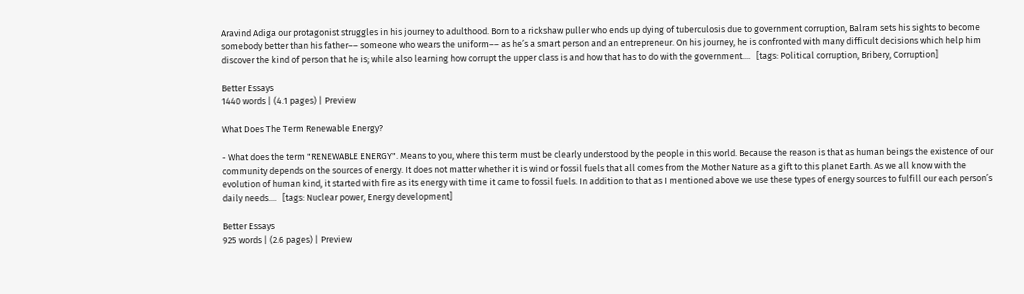Aravind Adiga our protagonist struggles in his journey to adulthood. Born to a rickshaw puller who ends up dying of tuberculosis due to government corruption, Balram sets his sights to become somebody better than his father–– someone who wears the uniform–– as he’s a smart person and an entrepreneur. On his journey, he is confronted with many difficult decisions which help him discover the kind of person that he is; while also learning how corrupt the upper class is and how that has to do with the government....   [tags: Political corruption, Bribery, Corruption]

Better Essays
1440 words | (4.1 pages) | Preview

What Does The Term Renewable Energy?

- What does the term "RENEWABLE ENERGY". Means to you, where this term must be clearly understood by the people in this world. Because the reason is that as human beings the existence of our community depends on the sources of energy. It does not matter whether it is wind or fossil fuels that all comes from the Mother Nature as a gift to this planet Earth. As we all know with the evolution of human kind, it started with fire as its energy with time it came to fossil fuels. In addition to that as I mentioned above we use these types of energy sources to fulfill our each person’s daily needs....   [tags: Nuclear power, Energy development]

Better Essays
925 words | (2.6 pages) | Preview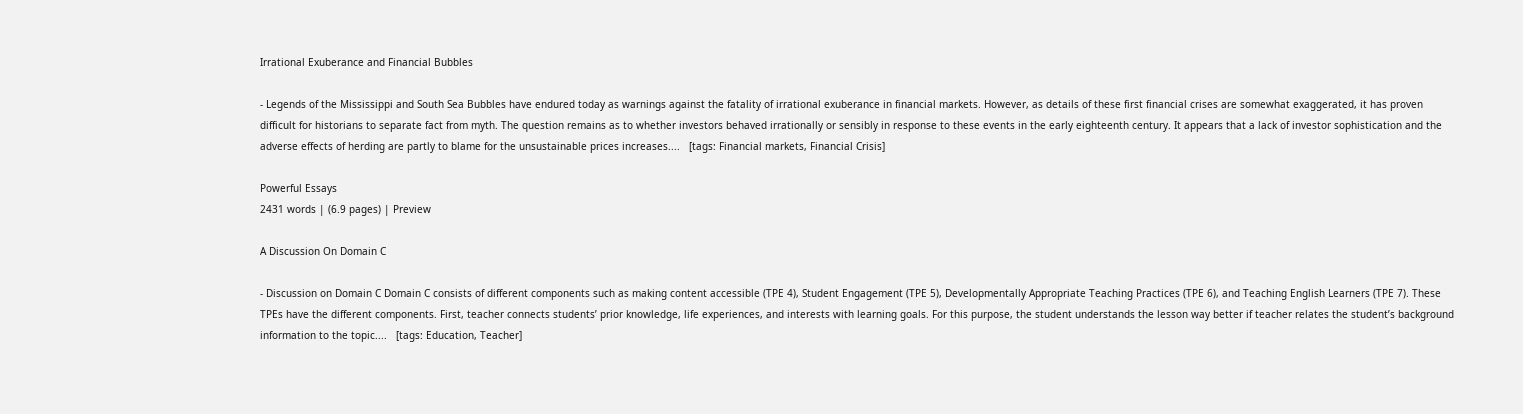Irrational Exuberance and Financial Bubbles

- Legends of the Mississippi and South Sea Bubbles have endured today as warnings against the fatality of irrational exuberance in financial markets. However, as details of these first financial crises are somewhat exaggerated, it has proven difficult for historians to separate fact from myth. The question remains as to whether investors behaved irrationally or sensibly in response to these events in the early eighteenth century. It appears that a lack of investor sophistication and the adverse effects of herding are partly to blame for the unsustainable prices increases....   [tags: Financial markets, Financial Crisis]

Powerful Essays
2431 words | (6.9 pages) | Preview

A Discussion On Domain C

- Discussion on Domain C Domain C consists of different components such as making content accessible (TPE 4), Student Engagement (TPE 5), Developmentally Appropriate Teaching Practices (TPE 6), and Teaching English Learners (TPE 7). These TPEs have the different components. First, teacher connects students’ prior knowledge, life experiences, and interests with learning goals. For this purpose, the student understands the lesson way better if teacher relates the student’s background information to the topic....   [tags: Education, Teacher]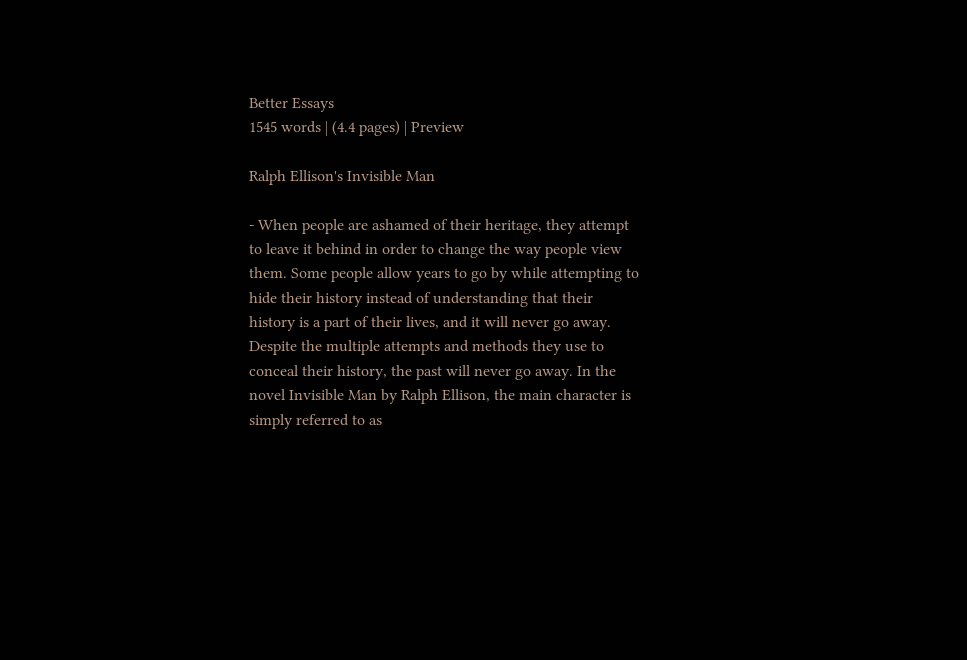Better Essays
1545 words | (4.4 pages) | Preview

Ralph Ellison's Invisible Man

- When people are ashamed of their heritage, they attempt to leave it behind in order to change the way people view them. Some people allow years to go by while attempting to hide their history instead of understanding that their history is a part of their lives, and it will never go away. Despite the multiple attempts and methods they use to conceal their history, the past will never go away. In the novel Invisible Man by Ralph Ellison, the main character is simply referred to as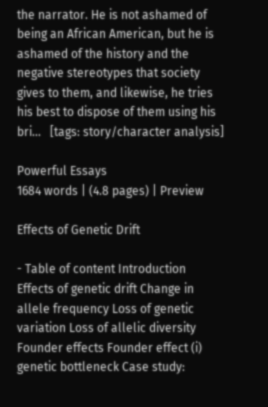the narrator. He is not ashamed of being an African American, but he is ashamed of the history and the negative stereotypes that society gives to them, and likewise, he tries his best to dispose of them using his bri...   [tags: story/character analysis]

Powerful Essays
1684 words | (4.8 pages) | Preview

Effects of Genetic Drift

- Table of content Introduction Effects of genetic drift Change in allele frequency Loss of genetic variation Loss of allelic diversity Founder effects Founder effect (i) genetic bottleneck Case study: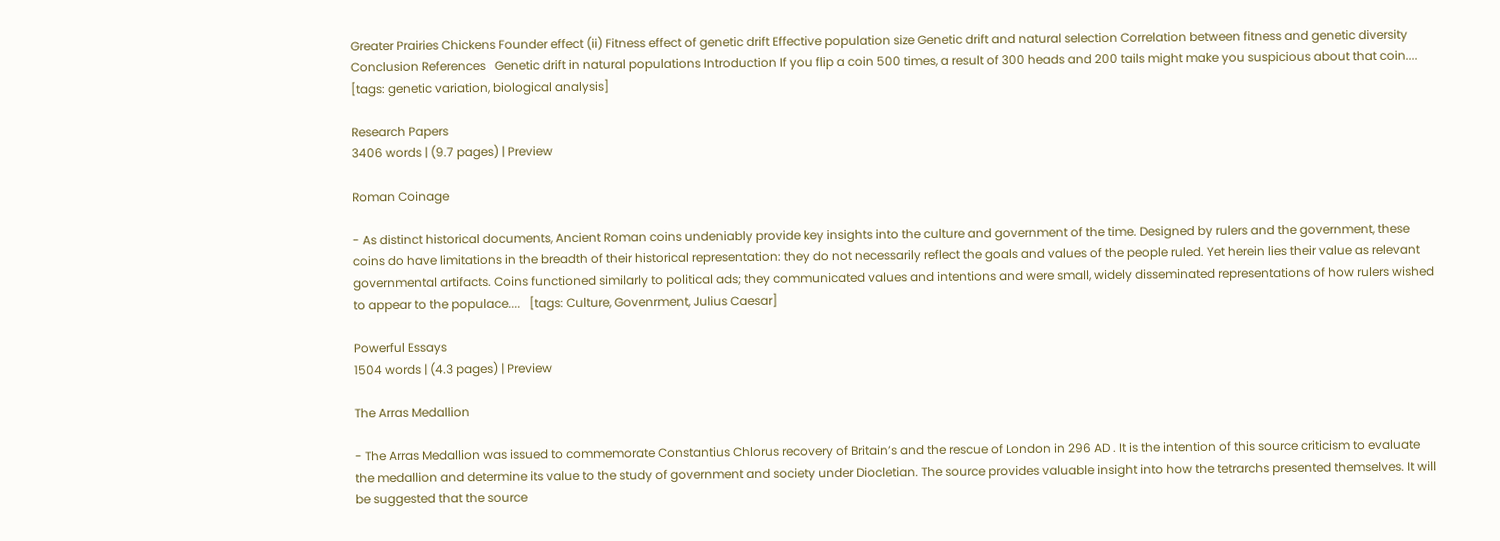Greater Prairies Chickens Founder effect (ii) Fitness effect of genetic drift Effective population size Genetic drift and natural selection Correlation between fitness and genetic diversity Conclusion References   Genetic drift in natural populations Introduction If you flip a coin 500 times, a result of 300 heads and 200 tails might make you suspicious about that coin....   [tags: genetic variation, biological analysis]

Research Papers
3406 words | (9.7 pages) | Preview

Roman Coinage

- As distinct historical documents, Ancient Roman coins undeniably provide key insights into the culture and government of the time. Designed by rulers and the government, these coins do have limitations in the breadth of their historical representation: they do not necessarily reflect the goals and values of the people ruled. Yet herein lies their value as relevant governmental artifacts. Coins functioned similarly to political ads; they communicated values and intentions and were small, widely disseminated representations of how rulers wished to appear to the populace....   [tags: Culture, Govenrment, Julius Caesar]

Powerful Essays
1504 words | (4.3 pages) | Preview

The Arras Medallion

- The Arras Medallion was issued to commemorate Constantius Chlorus recovery of Britain’s and the rescue of London in 296 AD . It is the intention of this source criticism to evaluate the medallion and determine its value to the study of government and society under Diocletian. The source provides valuable insight into how the tetrarchs presented themselves. It will be suggested that the source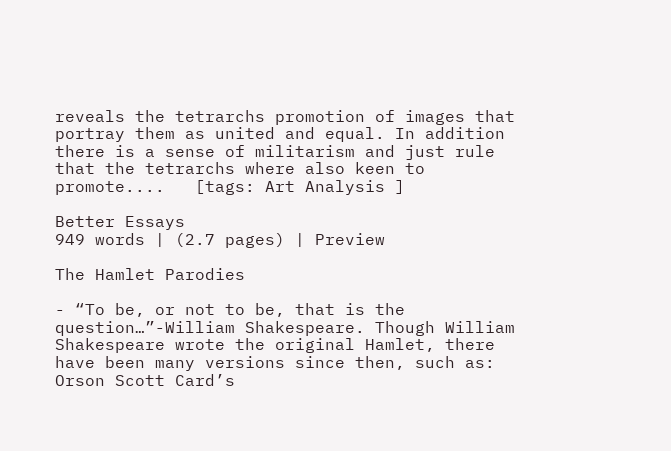reveals the tetrarchs promotion of images that portray them as united and equal. In addition there is a sense of militarism and just rule that the tetrarchs where also keen to promote....   [tags: Art Analysis ]

Better Essays
949 words | (2.7 pages) | Preview

The Hamlet Parodies

- “To be, or not to be, that is the question…”-William Shakespeare. Though William Shakespeare wrote the original Hamlet, there have been many versions since then, such as: Orson Scott Card’s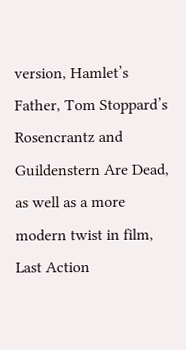version, Hamlet’s Father, Tom Stoppard’s Rosencrantz and Guildenstern Are Dead, as well as a more modern twist in film, Last Action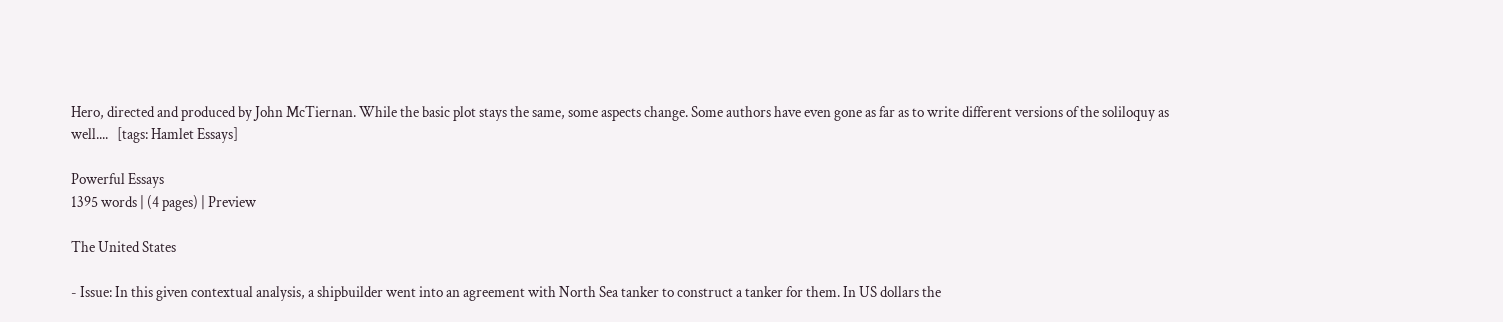Hero, directed and produced by John McTiernan. While the basic plot stays the same, some aspects change. Some authors have even gone as far as to write different versions of the soliloquy as well....   [tags: Hamlet Essays]

Powerful Essays
1395 words | (4 pages) | Preview

The United States

- Issue: In this given contextual analysis, a shipbuilder went into an agreement with North Sea tanker to construct a tanker for them. In US dollars the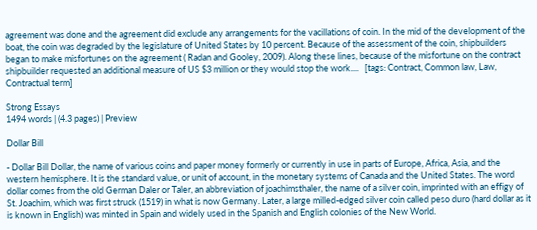agreement was done and the agreement did exclude any arrangements for the vacillations of coin. In the mid of the development of the boat, the coin was degraded by the legislature of United States by 10 percent. Because of the assessment of the coin, shipbuilders began to make misfortunes on the agreement ( Radan and Gooley, 2009). Along these lines, because of the misfortune on the contract shipbuilder requested an additional measure of US $3 million or they would stop the work....   [tags: Contract, Common law, Law, Contractual term]

Strong Essays
1494 words | (4.3 pages) | Preview

Dollar Bill

- Dollar Bill Dollar, the name of various coins and paper money formerly or currently in use in parts of Europe, Africa, Asia, and the western hemisphere. It is the standard value, or unit of account, in the monetary systems of Canada and the United States. The word dollar comes from the old German Daler or Taler, an abbreviation of joachimsthaler, the name of a silver coin, imprinted with an effigy of St. Joachim, which was first struck (1519) in what is now Germany. Later, a large milled-edged silver coin called peso duro (hard dollar as it is known in English) was minted in Spain and widely used in the Spanish and English colonies of the New World.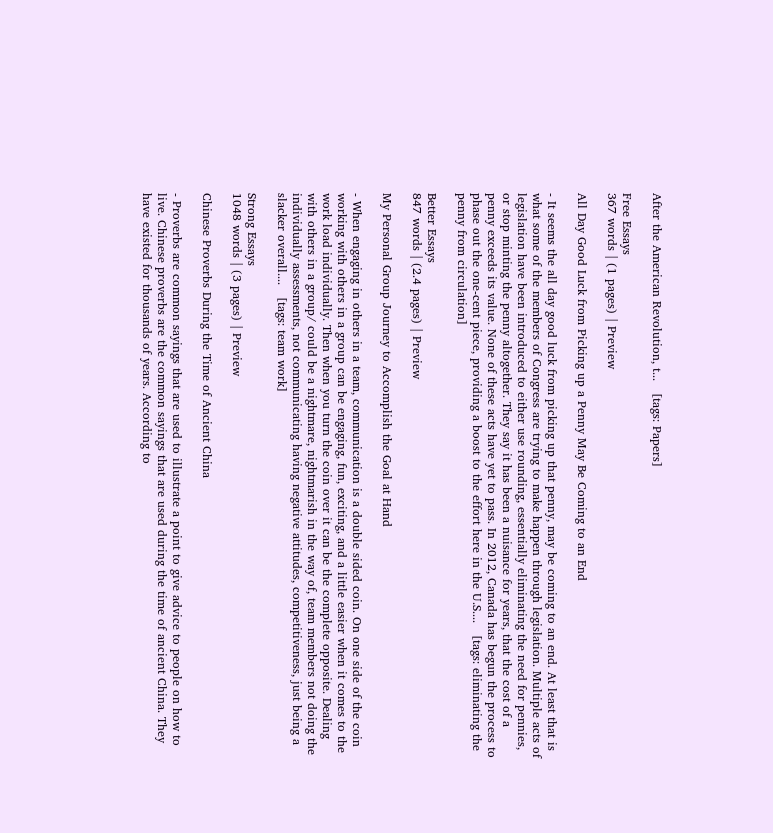After the American Revolution, t...   [tags: Papers]

Free Essays
367 words | (1 pages) | Preview

All Day Good Luck from Picking up a Penny May Be Coming to an End

- It seems the all day good luck from picking up that penny, may be coming to an end. At least that is what some of the members of Congress are trying to make happen through legislation. Multiple acts of legislation have been introduced to either use rounding, essentially eliminating the need for pennies, or stop minting the penny altogether. They say it has been a nuisance for years, that the cost of a penny exceeds its value. None of these acts have yet to pass. In 2012, Canada has begun the process to phase out the one-cent piece, providing a boost to the effort here in the U.S....   [tags: eliminating the penny from circulation]

Better Essays
847 words | (2.4 pages) | Preview

My Personal Group Journey to Accomplish the Goal at Hand

- When engaging in others in a team, communication is a double sided coin. On one side of the coin working with others in a group can be engaging, fun, exciting, and a little easier when it comes to the work load individually. Then when you turn the coin over it can be the complete opposite. Dealing with others in a group/ could be a nightmare, nightmarish in the way of, team members not doing the individually assessments, not communicating having negative attitudes, competitiveness, just being a slacker overall....   [tags: team work]

Strong Essays
1048 words | (3 pages) | Preview

Chinese Proverbs During the Time of Ancient China

- Proverbs are common sayings that are used to illustrate a point to give advice to people on how to live. Chinese proverbs are the common sayings that are used during the time of ancient China. They have existed for thousands of years. According to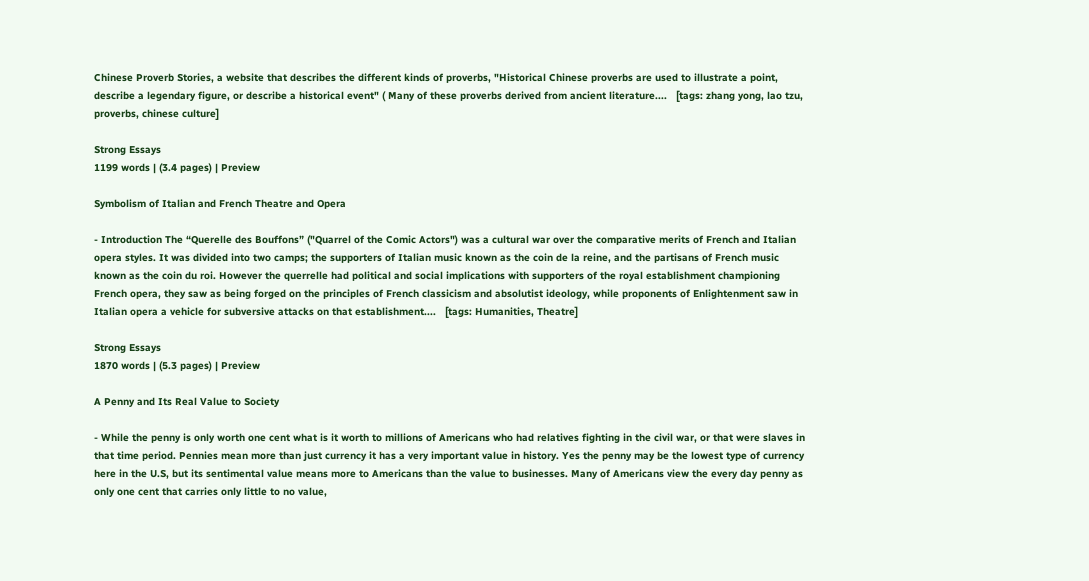Chinese Proverb Stories, a website that describes the different kinds of proverbs, "Historical Chinese proverbs are used to illustrate a point, describe a legendary figure, or describe a historical event" ( Many of these proverbs derived from ancient literature....   [tags: zhang yong, lao tzu, proverbs, chinese culture]

Strong Essays
1199 words | (3.4 pages) | Preview

Symbolism of Italian and French Theatre and Opera

- Introduction The “Querelle des Bouffons” ("Quarrel of the Comic Actors") was a cultural war over the comparative merits of French and Italian opera styles. It was divided into two camps; the supporters of Italian music known as the coin de la reine, and the partisans of French music known as the coin du roi. However the querrelle had political and social implications with supporters of the royal establishment championing French opera, they saw as being forged on the principles of French classicism and absolutist ideology, while proponents of Enlightenment saw in Italian opera a vehicle for subversive attacks on that establishment....   [tags: Humanities, Theatre]

Strong Essays
1870 words | (5.3 pages) | Preview

A Penny and Its Real Value to Society

- While the penny is only worth one cent what is it worth to millions of Americans who had relatives fighting in the civil war, or that were slaves in that time period. Pennies mean more than just currency it has a very important value in history. Yes the penny may be the lowest type of currency here in the U.S, but its sentimental value means more to Americans than the value to businesses. Many of Americans view the every day penny as only one cent that carries only little to no value,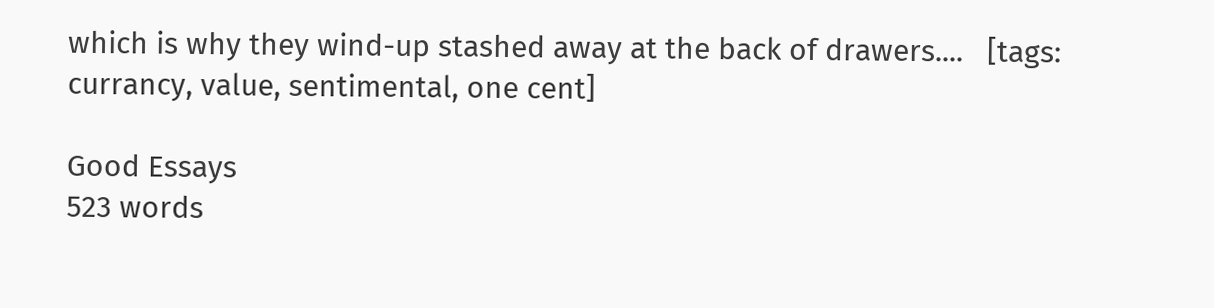which is why they wind-up stashed away at the back of drawers....   [tags: currancy, value, sentimental, one cent]

Good Essays
523 words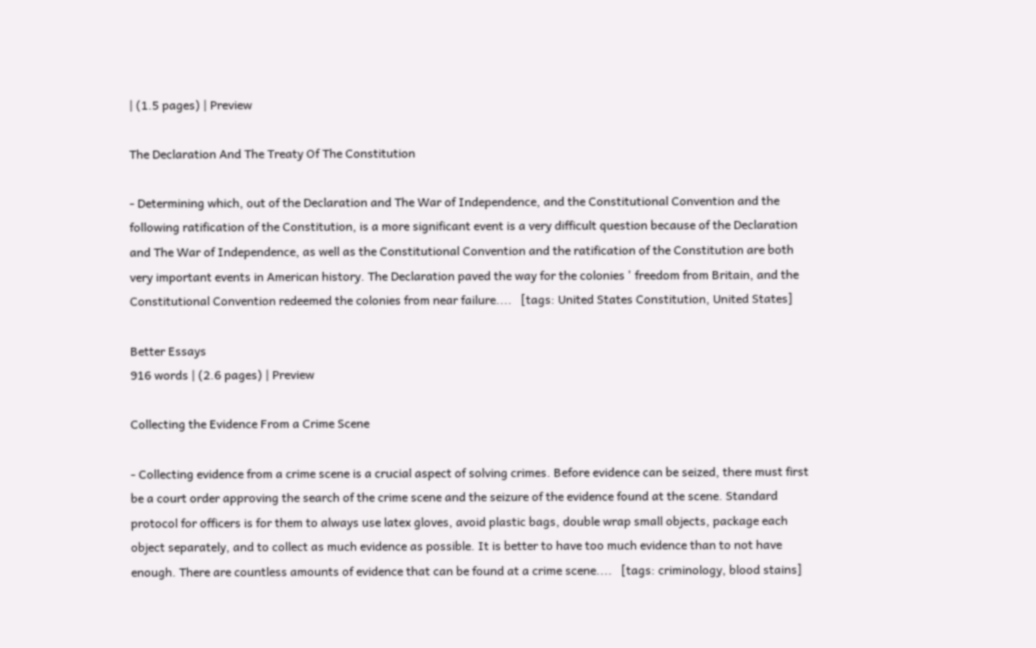| (1.5 pages) | Preview

The Declaration And The Treaty Of The Constitution

- Determining which, out of the Declaration and The War of Independence, and the Constitutional Convention and the following ratification of the Constitution, is a more significant event is a very difficult question because of the Declaration and The War of Independence, as well as the Constitutional Convention and the ratification of the Constitution are both very important events in American history. The Declaration paved the way for the colonies ' freedom from Britain, and the Constitutional Convention redeemed the colonies from near failure....   [tags: United States Constitution, United States]

Better Essays
916 words | (2.6 pages) | Preview

Collecting the Evidence From a Crime Scene

- Collecting evidence from a crime scene is a crucial aspect of solving crimes. Before evidence can be seized, there must first be a court order approving the search of the crime scene and the seizure of the evidence found at the scene. Standard protocol for officers is for them to always use latex gloves, avoid plastic bags, double wrap small objects, package each object separately, and to collect as much evidence as possible. It is better to have too much evidence than to not have enough. There are countless amounts of evidence that can be found at a crime scene....   [tags: criminology, blood stains]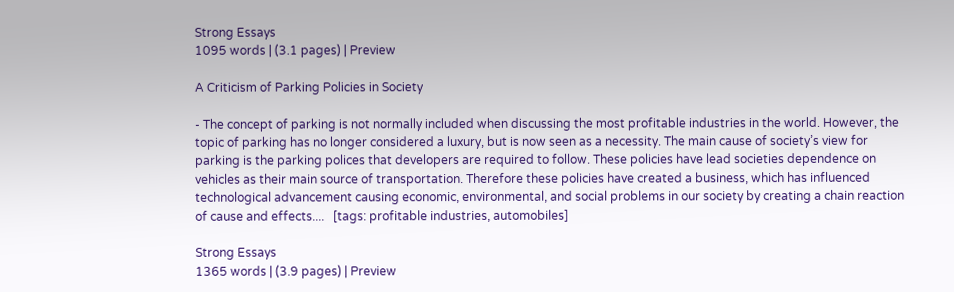Strong Essays
1095 words | (3.1 pages) | Preview

A Criticism of Parking Policies in Society

- The concept of parking is not normally included when discussing the most profitable industries in the world. However, the topic of parking has no longer considered a luxury, but is now seen as a necessity. The main cause of society’s view for parking is the parking polices that developers are required to follow. These policies have lead societies dependence on vehicles as their main source of transportation. Therefore these policies have created a business, which has influenced technological advancement causing economic, environmental, and social problems in our society by creating a chain reaction of cause and effects....   [tags: profitable industries, automobiles]

Strong Essays
1365 words | (3.9 pages) | Preview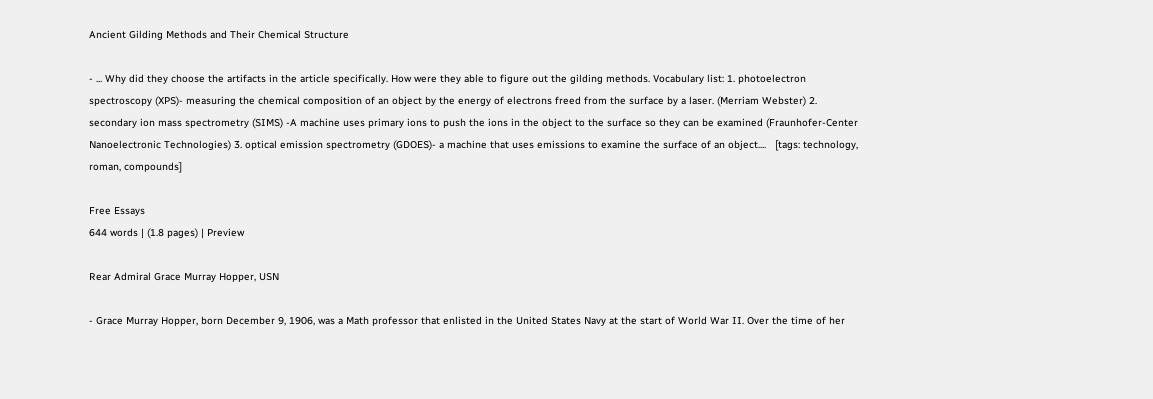Ancient Gilding Methods and Their Chemical Structure

- ... Why did they choose the artifacts in the article specifically. How were they able to figure out the gilding methods. Vocabulary list: 1. photoelectron spectroscopy (XPS)- measuring the chemical composition of an object by the energy of electrons freed from the surface by a laser. (Merriam Webster) 2. secondary ion mass spectrometry (SIMS) -A machine uses primary ions to push the ions in the object to the surface so they can be examined (Fraunhofer-Center Nanoelectronic Technologies) 3. optical emission spectrometry (GDOES)- a machine that uses emissions to examine the surface of an object....   [tags: technology, roman, compounds]

Free Essays
644 words | (1.8 pages) | Preview

Rear Admiral Grace Murray Hopper, USN

- Grace Murray Hopper, born December 9, 1906, was a Math professor that enlisted in the United States Navy at the start of World War II. Over the time of her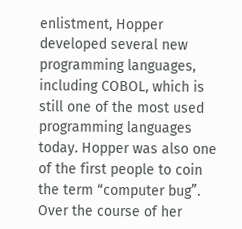enlistment, Hopper developed several new programming languages, including COBOL, which is still one of the most used programming languages today. Hopper was also one of the first people to coin the term “computer bug”. Over the course of her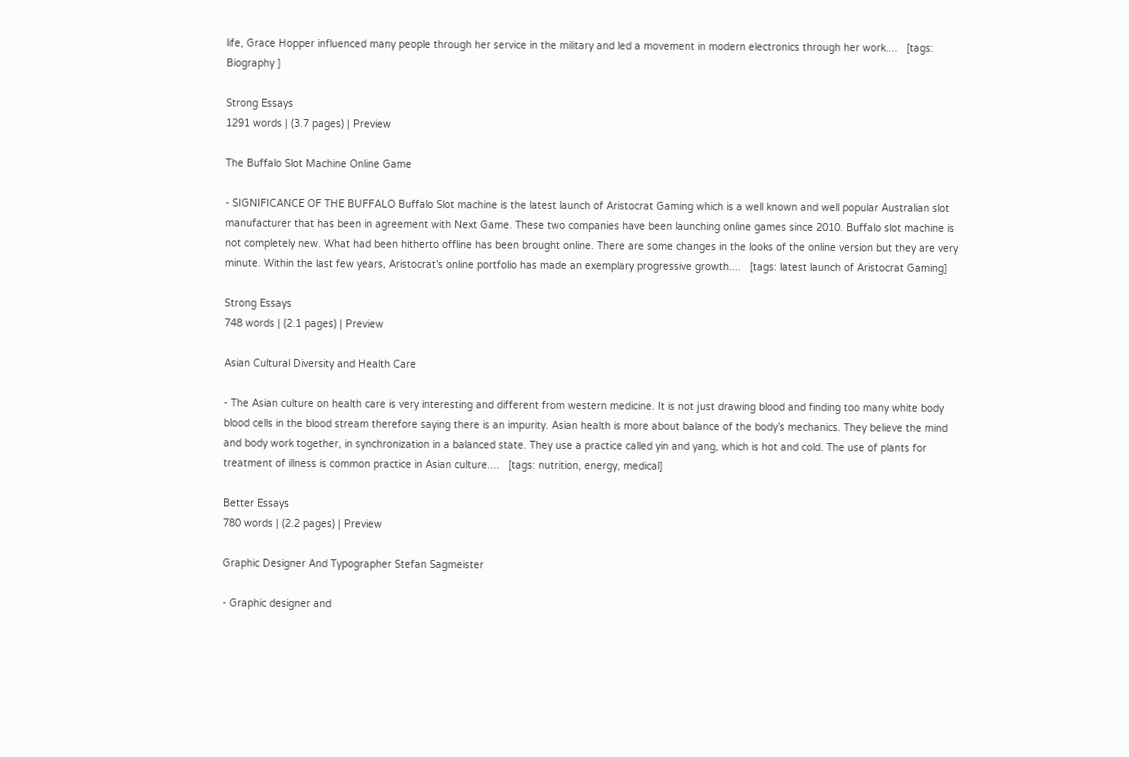life, Grace Hopper influenced many people through her service in the military and led a movement in modern electronics through her work....   [tags: Biography ]

Strong Essays
1291 words | (3.7 pages) | Preview

The Buffalo Slot Machine Online Game

- SIGNIFICANCE OF THE BUFFALO Buffalo Slot machine is the latest launch of Aristocrat Gaming which is a well known and well popular Australian slot manufacturer that has been in agreement with Next Game. These two companies have been launching online games since 2010. Buffalo slot machine is not completely new. What had been hitherto offline has been brought online. There are some changes in the looks of the online version but they are very minute. Within the last few years, Aristocrat’s online portfolio has made an exemplary progressive growth....   [tags: latest launch of Aristocrat Gaming]

Strong Essays
748 words | (2.1 pages) | Preview

Asian Cultural Diversity and Health Care

- The Asian culture on health care is very interesting and different from western medicine. It is not just drawing blood and finding too many white body blood cells in the blood stream therefore saying there is an impurity. Asian health is more about balance of the body’s mechanics. They believe the mind and body work together, in synchronization in a balanced state. They use a practice called yin and yang, which is hot and cold. The use of plants for treatment of illness is common practice in Asian culture....   [tags: nutrition, energy, medical]

Better Essays
780 words | (2.2 pages) | Preview

Graphic Designer And Typographer Stefan Sagmeister

- Graphic designer and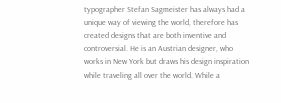typographer Stefan Sagmeister has always had a unique way of viewing the world, therefore has created designs that are both inventive and controversial. He is an Austrian designer, who works in New York but draws his design inspiration while traveling all over the world. While a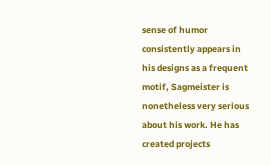sense of humor consistently appears in his designs as a frequent motif, Sagmeister is nonetheless very serious about his work. He has created projects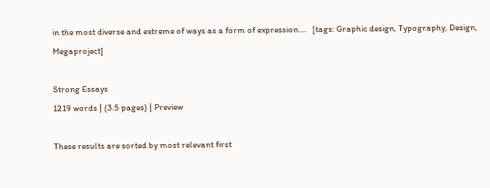in the most diverse and extreme of ways as a form of expression....   [tags: Graphic design, Typography, Design, Megaproject]

Strong Essays
1219 words | (3.5 pages) | Preview

These results are sorted by most relevant first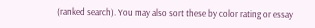(ranked search). You may also sort these by color rating or essay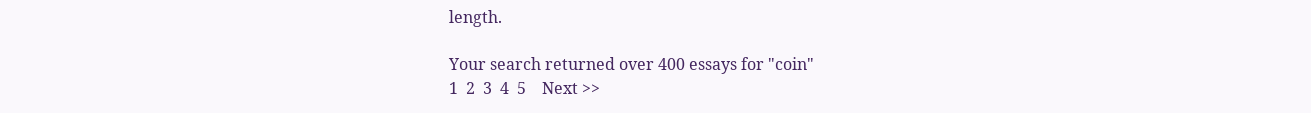length.

Your search returned over 400 essays for "coin"
1  2  3  4  5    Next >>